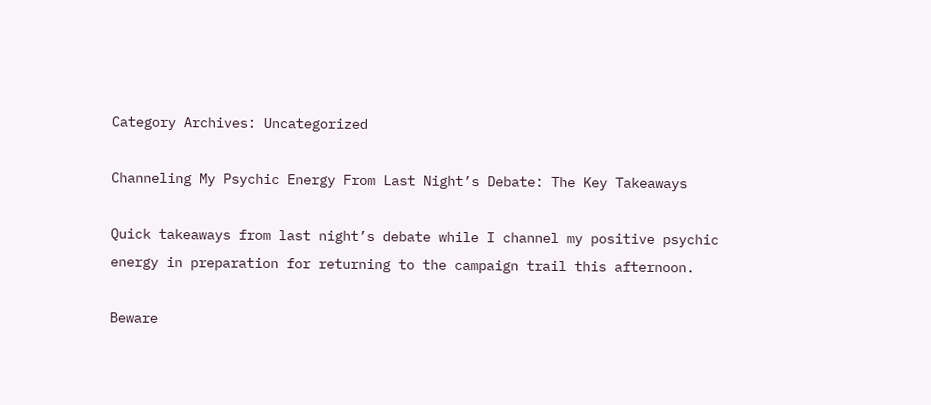Category Archives: Uncategorized

Channeling My Psychic Energy From Last Night’s Debate: The Key Takeaways

Quick takeaways from last night’s debate while I channel my positive psychic energy in preparation for returning to the campaign trail this afternoon.

Beware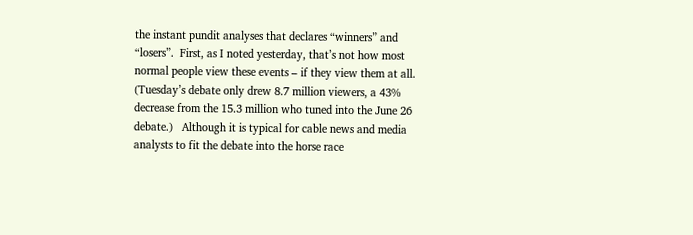the instant pundit analyses that declares “winners” and “losers”.  First, as I noted yesterday, that’s not how most normal people view these events – if they view them at all.  (Tuesday’s debate only drew 8.7 million viewers, a 43% decrease from the 15.3 million who tuned into the June 26 debate.)   Although it is typical for cable news and media analysts to fit the debate into the horse race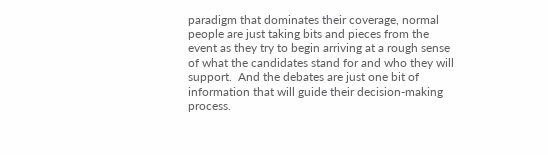paradigm that dominates their coverage, normal people are just taking bits and pieces from the event as they try to begin arriving at a rough sense of what the candidates stand for and who they will support.  And the debates are just one bit of information that will guide their decision-making process.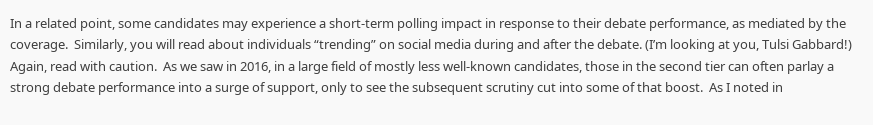In a related point, some candidates may experience a short-term polling impact in response to their debate performance, as mediated by the coverage.  Similarly, you will read about individuals “trending” on social media during and after the debate. (I’m looking at you, Tulsi Gabbard!) Again, read with caution.  As we saw in 2016, in a large field of mostly less well-known candidates, those in the second tier can often parlay a strong debate performance into a surge of support, only to see the subsequent scrutiny cut into some of that boost.  As I noted in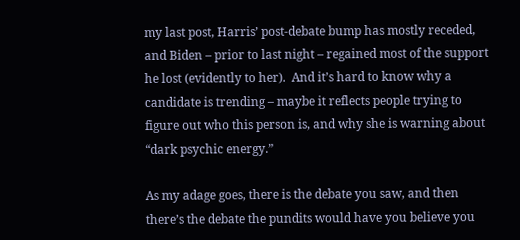my last post, Harris’ post-debate bump has mostly receded, and Biden – prior to last night – regained most of the support he lost (evidently to her).  And it’s hard to know why a candidate is trending – maybe it reflects people trying to figure out who this person is, and why she is warning about “dark psychic energy.”

As my adage goes, there is the debate you saw, and then there’s the debate the pundits would have you believe you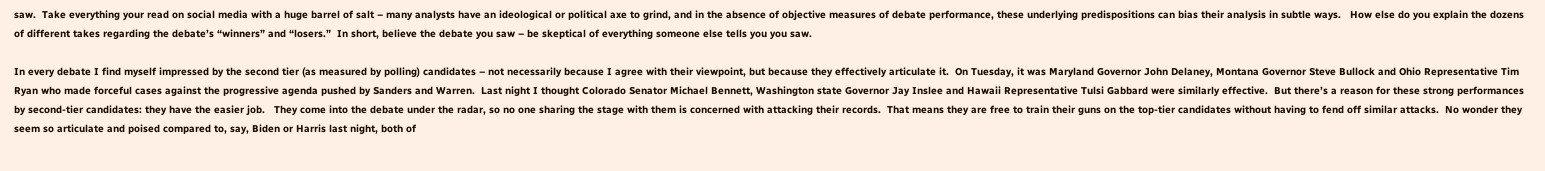saw.  Take everything your read on social media with a huge barrel of salt – many analysts have an ideological or political axe to grind, and in the absence of objective measures of debate performance, these underlying predispositions can bias their analysis in subtle ways.   How else do you explain the dozens of different takes regarding the debate’s “winners” and “losers.”  In short, believe the debate you saw – be skeptical of everything someone else tells you you saw.

In every debate I find myself impressed by the second tier (as measured by polling) candidates – not necessarily because I agree with their viewpoint, but because they effectively articulate it.  On Tuesday, it was Maryland Governor John Delaney, Montana Governor Steve Bullock and Ohio Representative Tim Ryan who made forceful cases against the progressive agenda pushed by Sanders and Warren.  Last night I thought Colorado Senator Michael Bennett, Washington state Governor Jay Inslee and Hawaii Representative Tulsi Gabbard were similarly effective.  But there’s a reason for these strong performances by second-tier candidates: they have the easier job.   They come into the debate under the radar, so no one sharing the stage with them is concerned with attacking their records.  That means they are free to train their guns on the top-tier candidates without having to fend off similar attacks.  No wonder they seem so articulate and poised compared to, say, Biden or Harris last night, both of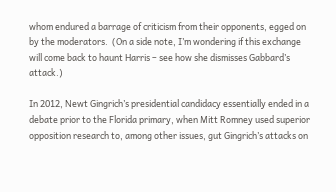whom endured a barrage of criticism from their opponents, egged on by the moderators.  (On a side note, I’m wondering if this exchange will come back to haunt Harris – see how she dismisses Gabbard’s attack.)

In 2012, Newt Gingrich’s presidential candidacy essentially ended in a debate prior to the Florida primary, when Mitt Romney used superior opposition research to, among other issues, gut Gingrich’s attacks on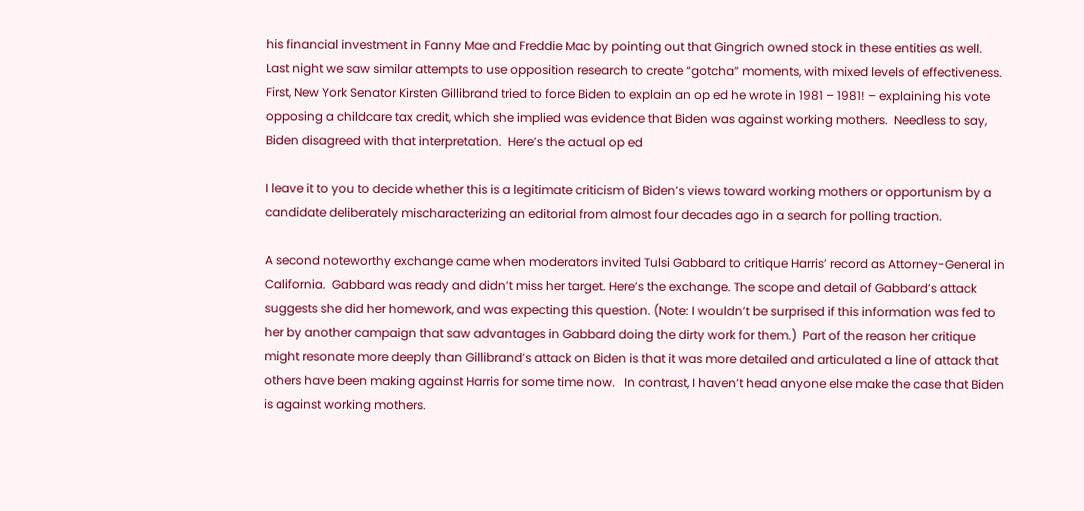his financial investment in Fanny Mae and Freddie Mac by pointing out that Gingrich owned stock in these entities as well.  Last night we saw similar attempts to use opposition research to create “gotcha” moments, with mixed levels of effectiveness. First, New York Senator Kirsten Gillibrand tried to force Biden to explain an op ed he wrote in 1981 – 1981! – explaining his vote opposing a childcare tax credit, which she implied was evidence that Biden was against working mothers.  Needless to say, Biden disagreed with that interpretation.  Here’s the actual op ed

I leave it to you to decide whether this is a legitimate criticism of Biden’s views toward working mothers or opportunism by a candidate deliberately mischaracterizing an editorial from almost four decades ago in a search for polling traction.

A second noteworthy exchange came when moderators invited Tulsi Gabbard to critique Harris’ record as Attorney-General in California.  Gabbard was ready and didn’t miss her target. Here’s the exchange. The scope and detail of Gabbard’s attack suggests she did her homework, and was expecting this question. (Note: I wouldn’t be surprised if this information was fed to her by another campaign that saw advantages in Gabbard doing the dirty work for them.)  Part of the reason her critique might resonate more deeply than Gillibrand’s attack on Biden is that it was more detailed and articulated a line of attack that others have been making against Harris for some time now.   In contrast, I haven’t head anyone else make the case that Biden is against working mothers.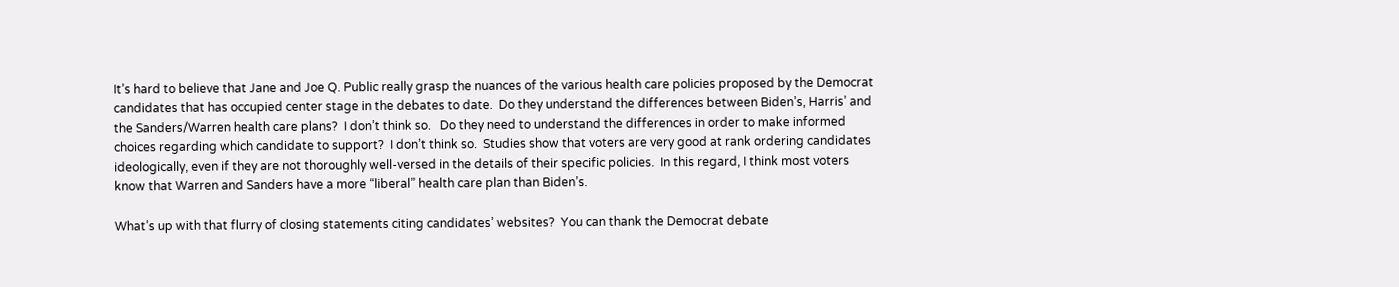It’s hard to believe that Jane and Joe Q. Public really grasp the nuances of the various health care policies proposed by the Democrat candidates that has occupied center stage in the debates to date.  Do they understand the differences between Biden’s, Harris’ and the Sanders/Warren health care plans?  I don’t think so.   Do they need to understand the differences in order to make informed choices regarding which candidate to support?  I don’t think so.  Studies show that voters are very good at rank ordering candidates ideologically, even if they are not thoroughly well-versed in the details of their specific policies.  In this regard, I think most voters know that Warren and Sanders have a more “liberal” health care plan than Biden’s.

What’s up with that flurry of closing statements citing candidates’ websites?  You can thank the Democrat debate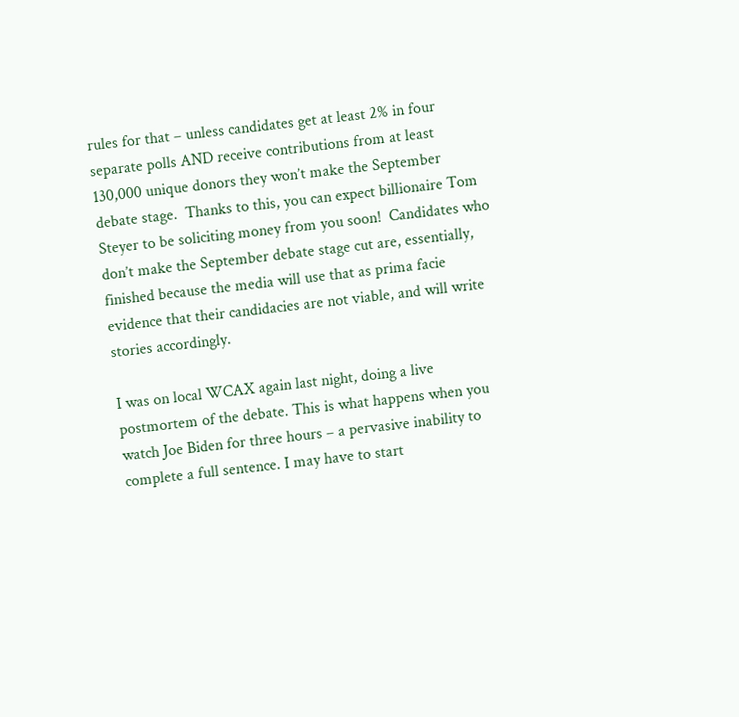rules for that – unless candidates get at least 2% in four separate polls AND receive contributions from at least 130,000 unique donors they won’t make the September debate stage.  Thanks to this, you can expect billionaire Tom Steyer to be soliciting money from you soon!  Candidates who don’t make the September debate stage cut are, essentially, finished because the media will use that as prima facie evidence that their candidacies are not viable, and will write stories accordingly.

I was on local WCAX again last night, doing a live postmortem of the debate. This is what happens when you watch Joe Biden for three hours – a pervasive inability to complete a full sentence. I may have to start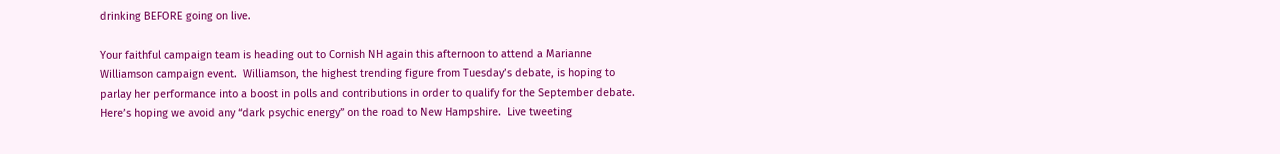drinking BEFORE going on live.

Your faithful campaign team is heading out to Cornish NH again this afternoon to attend a Marianne Williamson campaign event.  Williamson, the highest trending figure from Tuesday’s debate, is hoping to parlay her performance into a boost in polls and contributions in order to qualify for the September debate.  Here’s hoping we avoid any “dark psychic energy” on the road to New Hampshire.  Live tweeting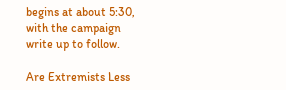begins at about 5:30, with the campaign write up to follow.

Are Extremists Less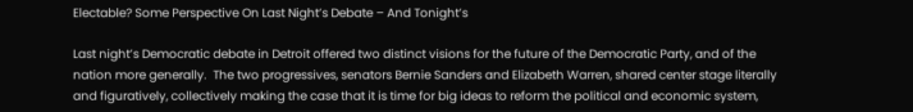Electable? Some Perspective On Last Night’s Debate – And Tonight’s

Last night’s Democratic debate in Detroit offered two distinct visions for the future of the Democratic Party, and of the nation more generally.  The two progressives, senators Bernie Sanders and Elizabeth Warren, shared center stage literally and figuratively, collectively making the case that it is time for big ideas to reform the political and economic system,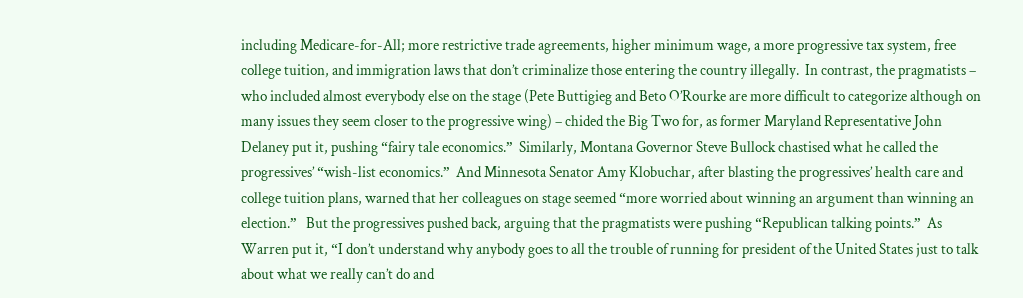including Medicare-for-All; more restrictive trade agreements, higher minimum wage, a more progressive tax system, free college tuition, and immigration laws that don’t criminalize those entering the country illegally.  In contrast, the pragmatists – who included almost everybody else on the stage (Pete Buttigieg and Beto O’Rourke are more difficult to categorize although on many issues they seem closer to the progressive wing) – chided the Big Two for, as former Maryland Representative John Delaney put it, pushing “fairy tale economics.”  Similarly, Montana Governor Steve Bullock chastised what he called the progressives’ “wish-list economics.”  And Minnesota Senator Amy Klobuchar, after blasting the progressives’ health care and college tuition plans, warned that her colleagues on stage seemed “more worried about winning an argument than winning an election.”   But the progressives pushed back, arguing that the pragmatists were pushing “Republican talking points.”  As Warren put it, “I don’t understand why anybody goes to all the trouble of running for president of the United States just to talk about what we really can’t do and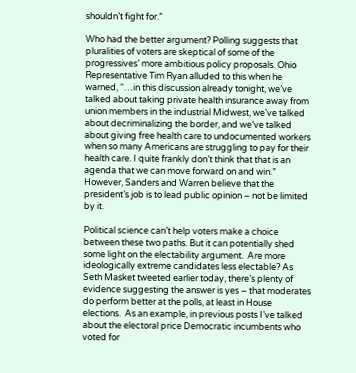shouldn’t fight for.”

Who had the better argument? Polling suggests that pluralities of voters are skeptical of some of the progressives’ more ambitious policy proposals. Ohio Representative Tim Ryan alluded to this when he warned, “…in this discussion already tonight, we’ve talked about taking private health insurance away from union members in the industrial Midwest, we’ve talked about decriminalizing the border, and we’ve talked about giving free health care to undocumented workers when so many Americans are struggling to pay for their health care. I quite frankly don’t think that that is an agenda that we can move forward on and win.” However, Sanders and Warren believe that the president’s job is to lead public opinion – not be limited by it.

Political science can’t help voters make a choice between these two paths. But it can potentially shed some light on the electability argument.  Are more ideologically extreme candidates less electable? As Seth Masket tweeted earlier today, there’s plenty of evidence suggesting the answer is yes – that moderates do perform better at the polls, at least in House elections.  As an example, in previous posts I’ve talked about the electoral price Democratic incumbents who voted for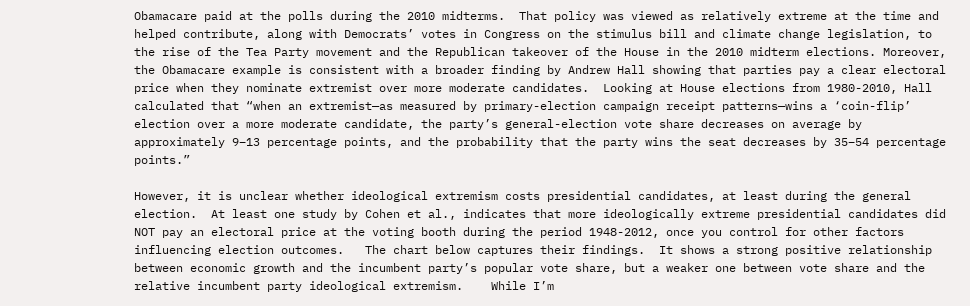Obamacare paid at the polls during the 2010 midterms.  That policy was viewed as relatively extreme at the time and helped contribute, along with Democrats’ votes in Congress on the stimulus bill and climate change legislation, to the rise of the Tea Party movement and the Republican takeover of the House in the 2010 midterm elections. Moreover, the Obamacare example is consistent with a broader finding by Andrew Hall showing that parties pay a clear electoral price when they nominate extremist over more moderate candidates.  Looking at House elections from 1980-2010, Hall calculated that “when an extremist—as measured by primary-election campaign receipt patterns—wins a ‘coin-flip’ election over a more moderate candidate, the party’s general-election vote share decreases on average by approximately 9–13 percentage points, and the probability that the party wins the seat decreases by 35–54 percentage points.”

However, it is unclear whether ideological extremism costs presidential candidates, at least during the general election.  At least one study by Cohen et al., indicates that more ideologically extreme presidential candidates did NOT pay an electoral price at the voting booth during the period 1948-2012, once you control for other factors influencing election outcomes.   The chart below captures their findings.  It shows a strong positive relationship between economic growth and the incumbent party’s popular vote share, but a weaker one between vote share and the relative incumbent party ideological extremism.    While I’m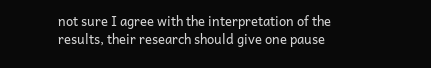not sure I agree with the interpretation of the results, their research should give one pause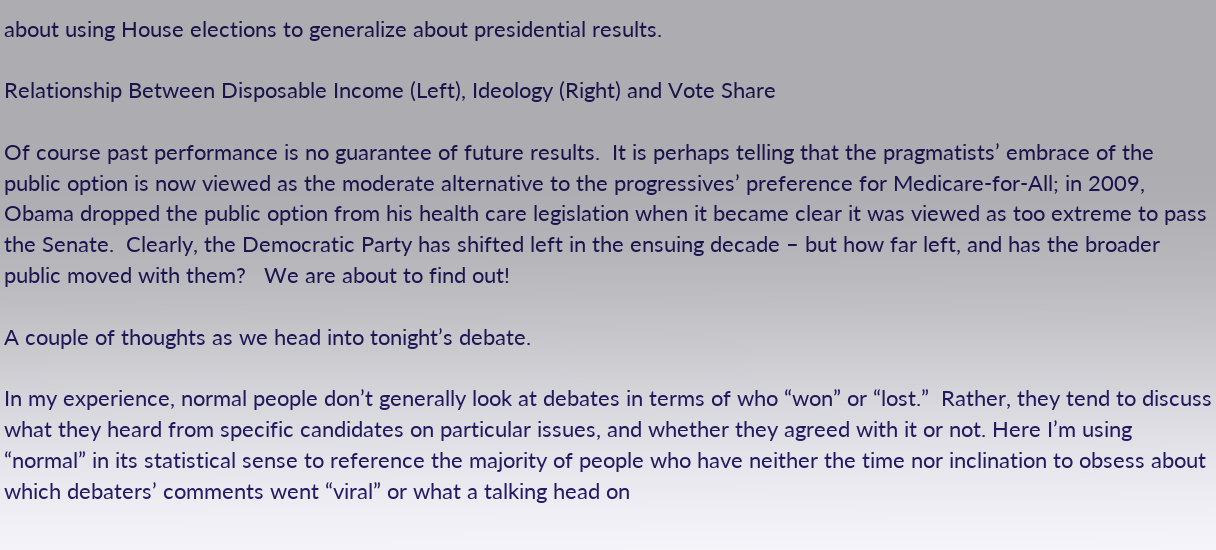about using House elections to generalize about presidential results.

Relationship Between Disposable Income (Left), Ideology (Right) and Vote Share

Of course past performance is no guarantee of future results.  It is perhaps telling that the pragmatists’ embrace of the public option is now viewed as the moderate alternative to the progressives’ preference for Medicare-for-All; in 2009, Obama dropped the public option from his health care legislation when it became clear it was viewed as too extreme to pass the Senate.  Clearly, the Democratic Party has shifted left in the ensuing decade – but how far left, and has the broader public moved with them?   We are about to find out!

A couple of thoughts as we head into tonight’s debate.

In my experience, normal people don’t generally look at debates in terms of who “won” or “lost.”  Rather, they tend to discuss what they heard from specific candidates on particular issues, and whether they agreed with it or not. Here I’m using “normal” in its statistical sense to reference the majority of people who have neither the time nor inclination to obsess about which debaters’ comments went “viral” or what a talking head on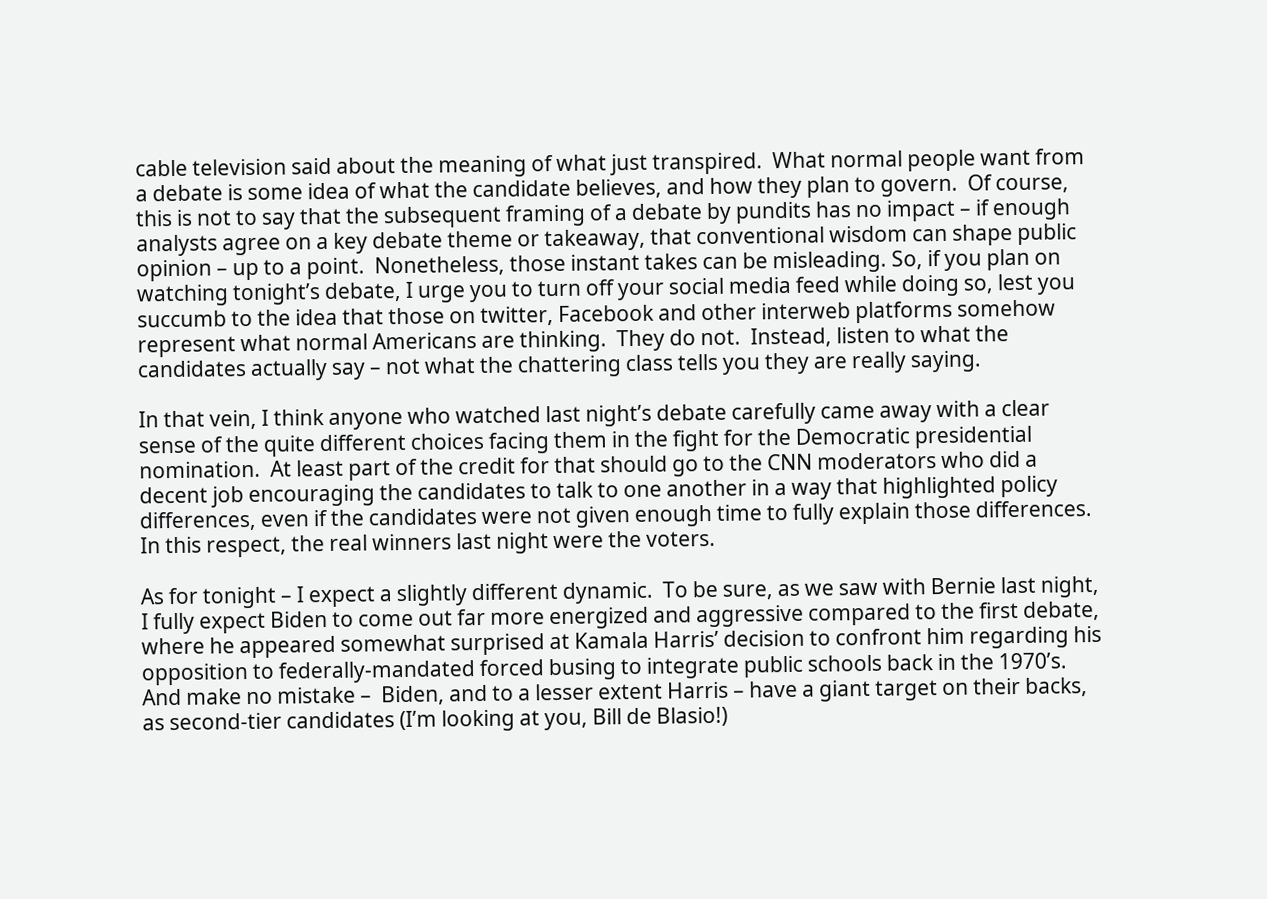cable television said about the meaning of what just transpired.  What normal people want from a debate is some idea of what the candidate believes, and how they plan to govern.  Of course, this is not to say that the subsequent framing of a debate by pundits has no impact – if enough analysts agree on a key debate theme or takeaway, that conventional wisdom can shape public opinion – up to a point.  Nonetheless, those instant takes can be misleading. So, if you plan on watching tonight’s debate, I urge you to turn off your social media feed while doing so, lest you succumb to the idea that those on twitter, Facebook and other interweb platforms somehow represent what normal Americans are thinking.  They do not.  Instead, listen to what the candidates actually say – not what the chattering class tells you they are really saying.

In that vein, I think anyone who watched last night’s debate carefully came away with a clear sense of the quite different choices facing them in the fight for the Democratic presidential nomination.  At least part of the credit for that should go to the CNN moderators who did a decent job encouraging the candidates to talk to one another in a way that highlighted policy differences, even if the candidates were not given enough time to fully explain those differences.  In this respect, the real winners last night were the voters.

As for tonight – I expect a slightly different dynamic.  To be sure, as we saw with Bernie last night, I fully expect Biden to come out far more energized and aggressive compared to the first debate, where he appeared somewhat surprised at Kamala Harris’ decision to confront him regarding his opposition to federally-mandated forced busing to integrate public schools back in the 1970’s.  And make no mistake –  Biden, and to a lesser extent Harris – have a giant target on their backs, as second-tier candidates (I’m looking at you, Bill de Blasio!)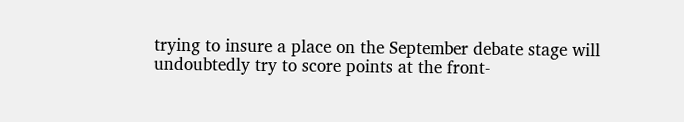trying to insure a place on the September debate stage will undoubtedly try to score points at the front-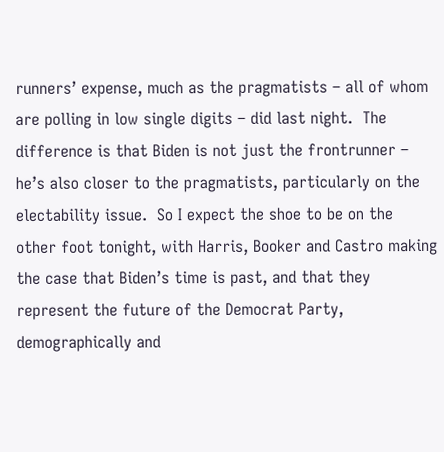runners’ expense, much as the pragmatists – all of whom are polling in low single digits – did last night.  The difference is that Biden is not just the frontrunner – he’s also closer to the pragmatists, particularly on the electability issue.  So I expect the shoe to be on the other foot tonight, with Harris, Booker and Castro making the case that Biden’s time is past, and that they represent the future of the Democrat Party, demographically and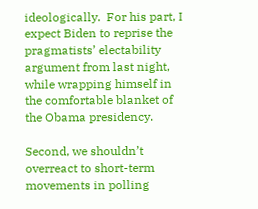ideologically.  For his part, I expect Biden to reprise the pragmatists’ electability argument from last night, while wrapping himself in the comfortable blanket of the Obama presidency.

Second, we shouldn’t overreact to short-term movements in polling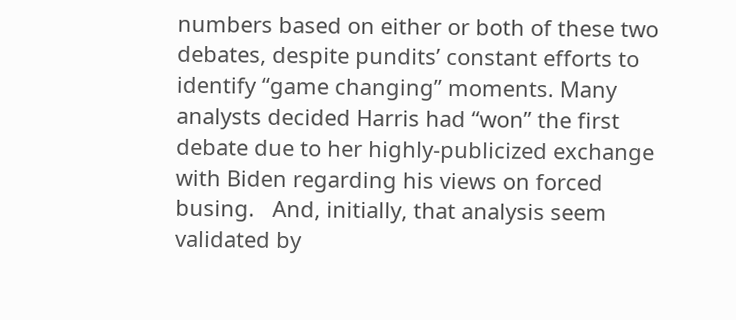numbers based on either or both of these two debates, despite pundits’ constant efforts to identify “game changing” moments. Many analysts decided Harris had “won” the first debate due to her highly-publicized exchange with Biden regarding his views on forced busing.   And, initially, that analysis seem validated by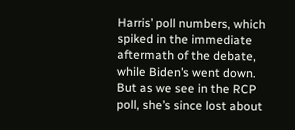Harris’ poll numbers, which spiked in the immediate aftermath of the debate, while Biden’s went down.   But as we see in the RCP poll, she’s since lost about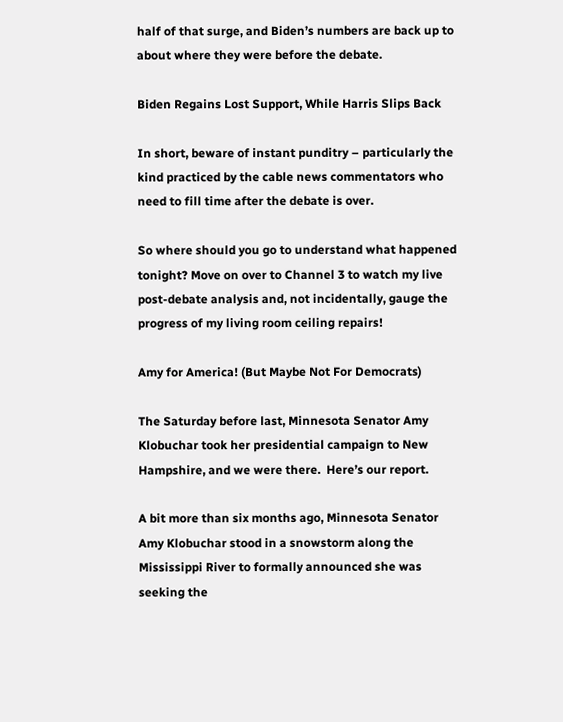half of that surge, and Biden’s numbers are back up to about where they were before the debate.

Biden Regains Lost Support, While Harris Slips Back

In short, beware of instant punditry – particularly the kind practiced by the cable news commentators who need to fill time after the debate is over.

So where should you go to understand what happened tonight? Move on over to Channel 3 to watch my live post-debate analysis and, not incidentally, gauge the progress of my living room ceiling repairs!

Amy for America! (But Maybe Not For Democrats)

The Saturday before last, Minnesota Senator Amy Klobuchar took her presidential campaign to New Hampshire, and we were there.  Here’s our report.

A bit more than six months ago, Minnesota Senator Amy Klobuchar stood in a snowstorm along the Mississippi River to formally announced she was seeking the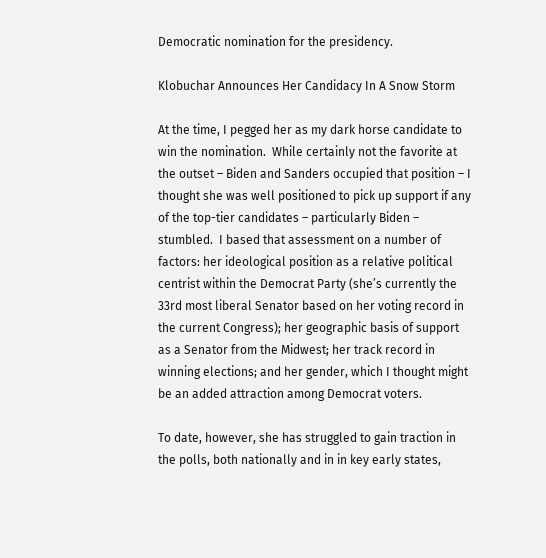Democratic nomination for the presidency.

Klobuchar Announces Her Candidacy In A Snow Storm

At the time, I pegged her as my dark horse candidate to win the nomination.  While certainly not the favorite at the outset – Biden and Sanders occupied that position – I thought she was well positioned to pick up support if any of the top-tier candidates – particularly Biden – stumbled.  I based that assessment on a number of factors: her ideological position as a relative political centrist within the Democrat Party (she’s currently the 33rd most liberal Senator based on her voting record in the current Congress); her geographic basis of support as a Senator from the Midwest; her track record in winning elections; and her gender, which I thought might be an added attraction among Democrat voters.

To date, however, she has struggled to gain traction in the polls, both nationally and in in key early states,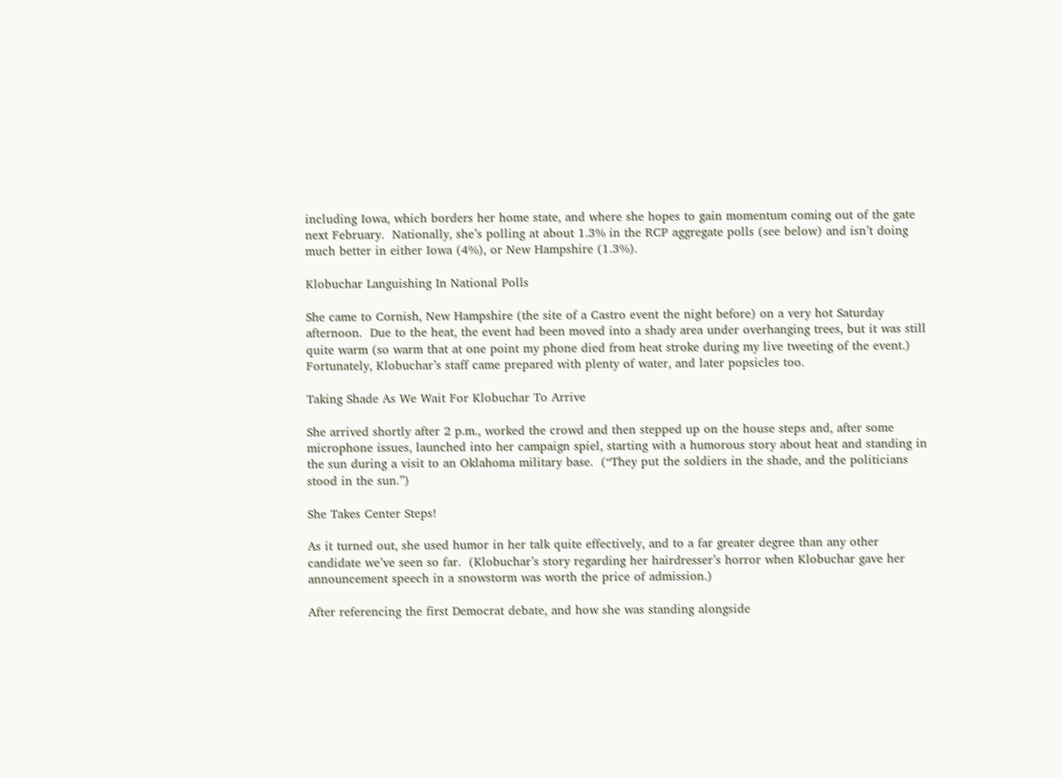including Iowa, which borders her home state, and where she hopes to gain momentum coming out of the gate next February.  Nationally, she’s polling at about 1.3% in the RCP aggregate polls (see below) and isn’t doing much better in either Iowa (4%), or New Hampshire (1.3%).

Klobuchar Languishing In National Polls

She came to Cornish, New Hampshire (the site of a Castro event the night before) on a very hot Saturday afternoon.  Due to the heat, the event had been moved into a shady area under overhanging trees, but it was still quite warm (so warm that at one point my phone died from heat stroke during my live tweeting of the event.) Fortunately, Klobuchar’s staff came prepared with plenty of water, and later popsicles too.

Taking Shade As We Wait For Klobuchar To Arrive

She arrived shortly after 2 p.m., worked the crowd and then stepped up on the house steps and, after some microphone issues, launched into her campaign spiel, starting with a humorous story about heat and standing in the sun during a visit to an Oklahoma military base.  (“They put the soldiers in the shade, and the politicians stood in the sun.”)

She Takes Center Steps!

As it turned out, she used humor in her talk quite effectively, and to a far greater degree than any other candidate we’ve seen so far.  (Klobuchar’s story regarding her hairdresser’s horror when Klobuchar gave her announcement speech in a snowstorm was worth the price of admission.)

After referencing the first Democrat debate, and how she was standing alongside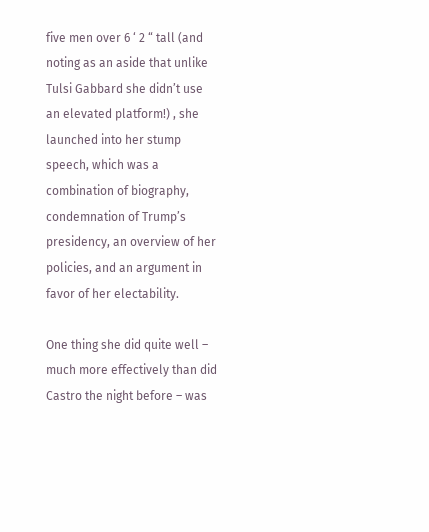five men over 6 ‘ 2 “ tall (and noting as an aside that unlike Tulsi Gabbard she didn’t use an elevated platform!) , she launched into her stump speech, which was a combination of biography, condemnation of Trump’s presidency, an overview of her policies, and an argument in favor of her electability.

One thing she did quite well – much more effectively than did Castro the night before – was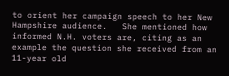to orient her campaign speech to her New Hampshire audience.   She mentioned how informed N.H. voters are, citing as an example the question she received from an 11-year old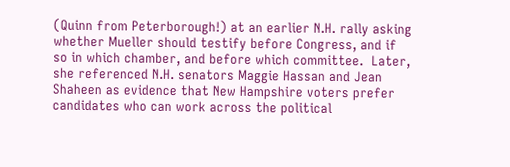(Quinn from Peterborough!) at an earlier N.H. rally asking whether Mueller should testify before Congress, and if so in which chamber, and before which committee.  Later, she referenced N.H. senators Maggie Hassan and Jean Shaheen as evidence that New Hampshire voters prefer candidates who can work across the political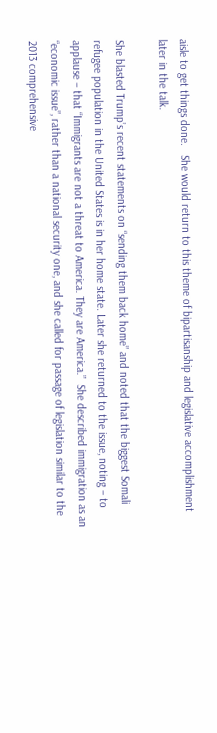aisle to get things done.   She would return to this theme of bipartisanship and legislative accomplishment later in the talk.

She blasted Trump’s recent statements on “sending them back home” and noted that the biggest Somali refugee population in the United States is in her home state. Later she returned to the issue, noting – to applause – that “Immigrants are not a threat to America. They are America.”  She described immigration as an “economic issue”, rather than a national security one, and she called for passage of legislation similar to the 2013 comprehensive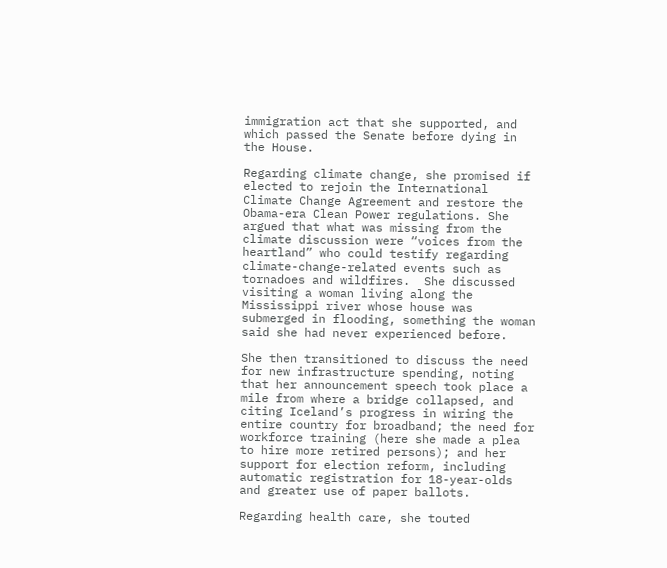immigration act that she supported, and which passed the Senate before dying in the House.

Regarding climate change, she promised if elected to rejoin the International Climate Change Agreement and restore the Obama-era Clean Power regulations. She argued that what was missing from the climate discussion were “voices from the heartland” who could testify regarding climate-change-related events such as tornadoes and wildfires.  She discussed visiting a woman living along the Mississippi river whose house was submerged in flooding, something the woman said she had never experienced before.

She then transitioned to discuss the need for new infrastructure spending, noting that her announcement speech took place a mile from where a bridge collapsed, and citing Iceland’s progress in wiring the entire country for broadband; the need for workforce training (here she made a plea to hire more retired persons); and her support for election reform, including automatic registration for 18-year-olds and greater use of paper ballots.

Regarding health care, she touted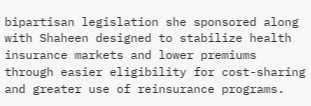bipartisan legislation she sponsored along with Shaheen designed to stabilize health insurance markets and lower premiums through easier eligibility for cost-sharing and greater use of reinsurance programs.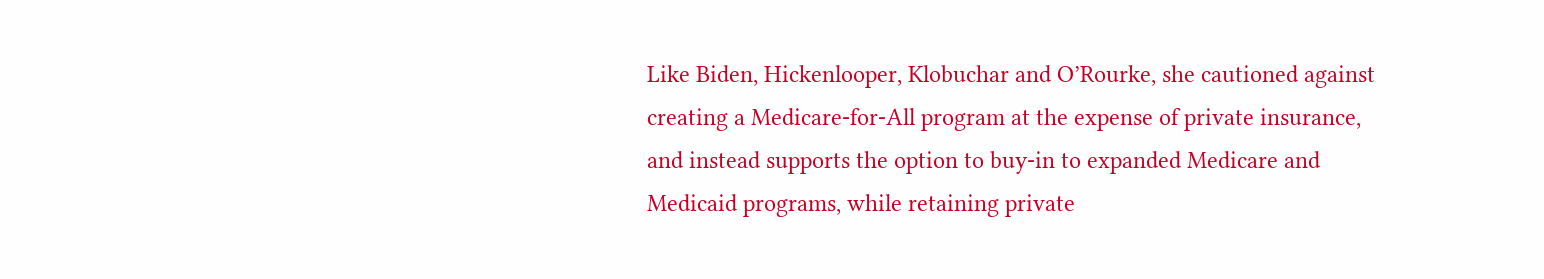Like Biden, Hickenlooper, Klobuchar and O’Rourke, she cautioned against creating a Medicare-for-All program at the expense of private insurance, and instead supports the option to buy-in to expanded Medicare and Medicaid programs, while retaining private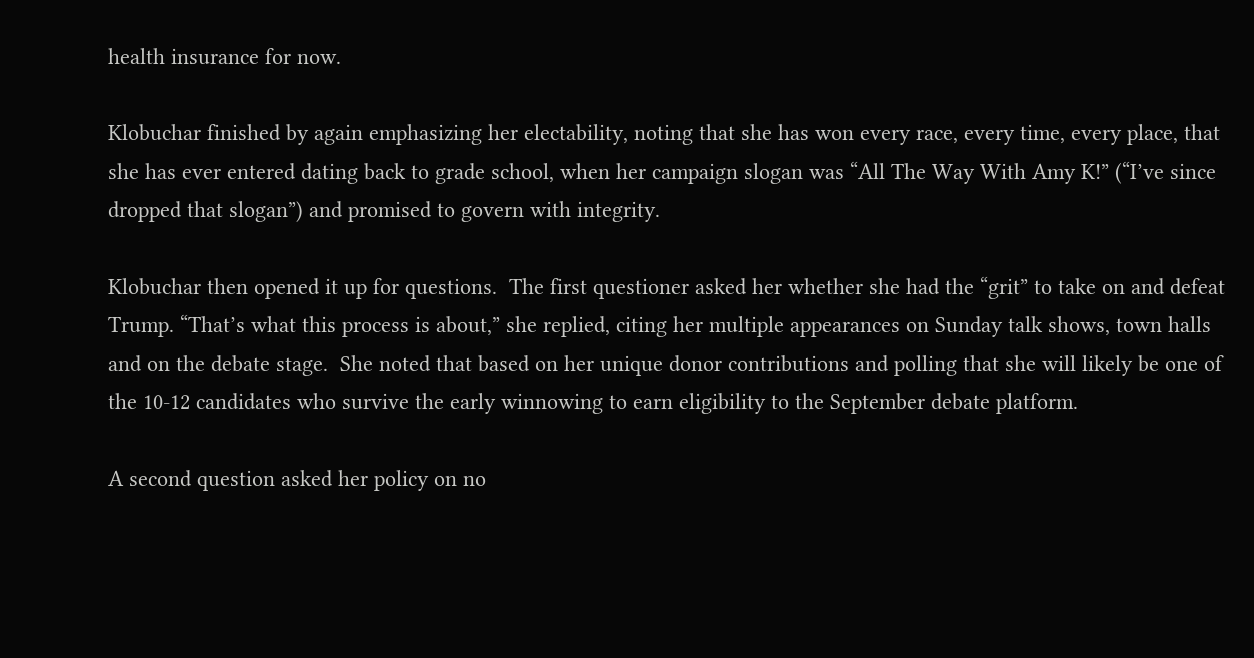health insurance for now.

Klobuchar finished by again emphasizing her electability, noting that she has won every race, every time, every place, that she has ever entered dating back to grade school, when her campaign slogan was “All The Way With Amy K!” (“I’ve since dropped that slogan”) and promised to govern with integrity.

Klobuchar then opened it up for questions.  The first questioner asked her whether she had the “grit” to take on and defeat Trump. “That’s what this process is about,” she replied, citing her multiple appearances on Sunday talk shows, town halls and on the debate stage.  She noted that based on her unique donor contributions and polling that she will likely be one of the 10-12 candidates who survive the early winnowing to earn eligibility to the September debate platform.

A second question asked her policy on no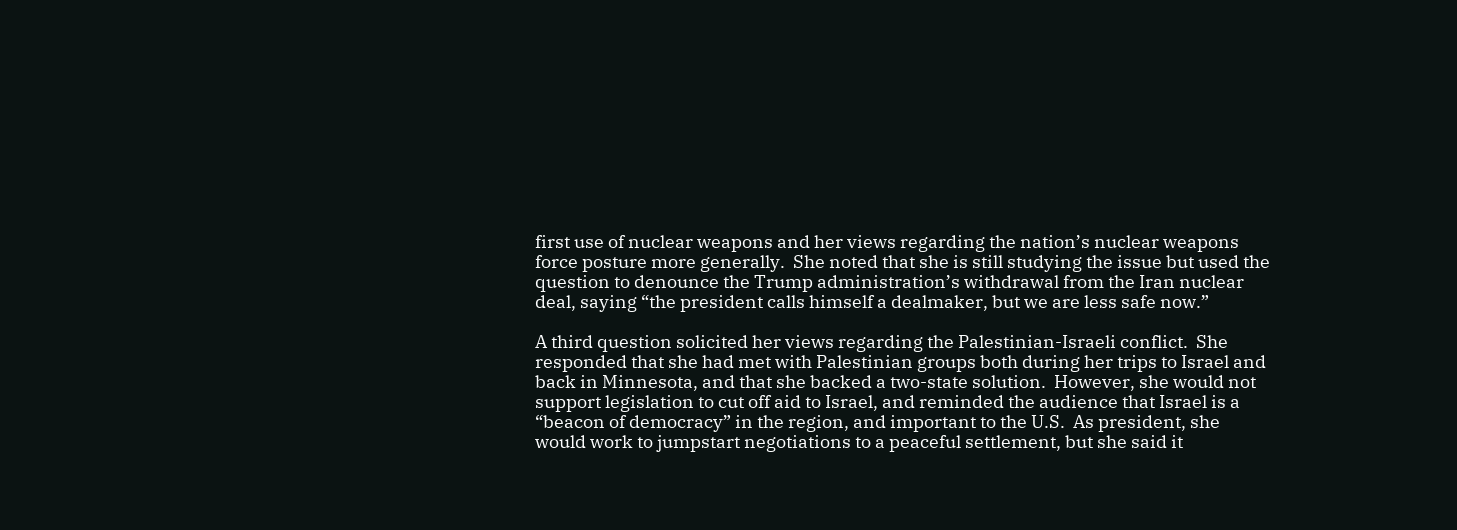first use of nuclear weapons and her views regarding the nation’s nuclear weapons force posture more generally.  She noted that she is still studying the issue but used the question to denounce the Trump administration’s withdrawal from the Iran nuclear deal, saying “the president calls himself a dealmaker, but we are less safe now.”

A third question solicited her views regarding the Palestinian-Israeli conflict.  She responded that she had met with Palestinian groups both during her trips to Israel and back in Minnesota, and that she backed a two-state solution.  However, she would not support legislation to cut off aid to Israel, and reminded the audience that Israel is a “beacon of democracy” in the region, and important to the U.S.  As president, she would work to jumpstart negotiations to a peaceful settlement, but she said it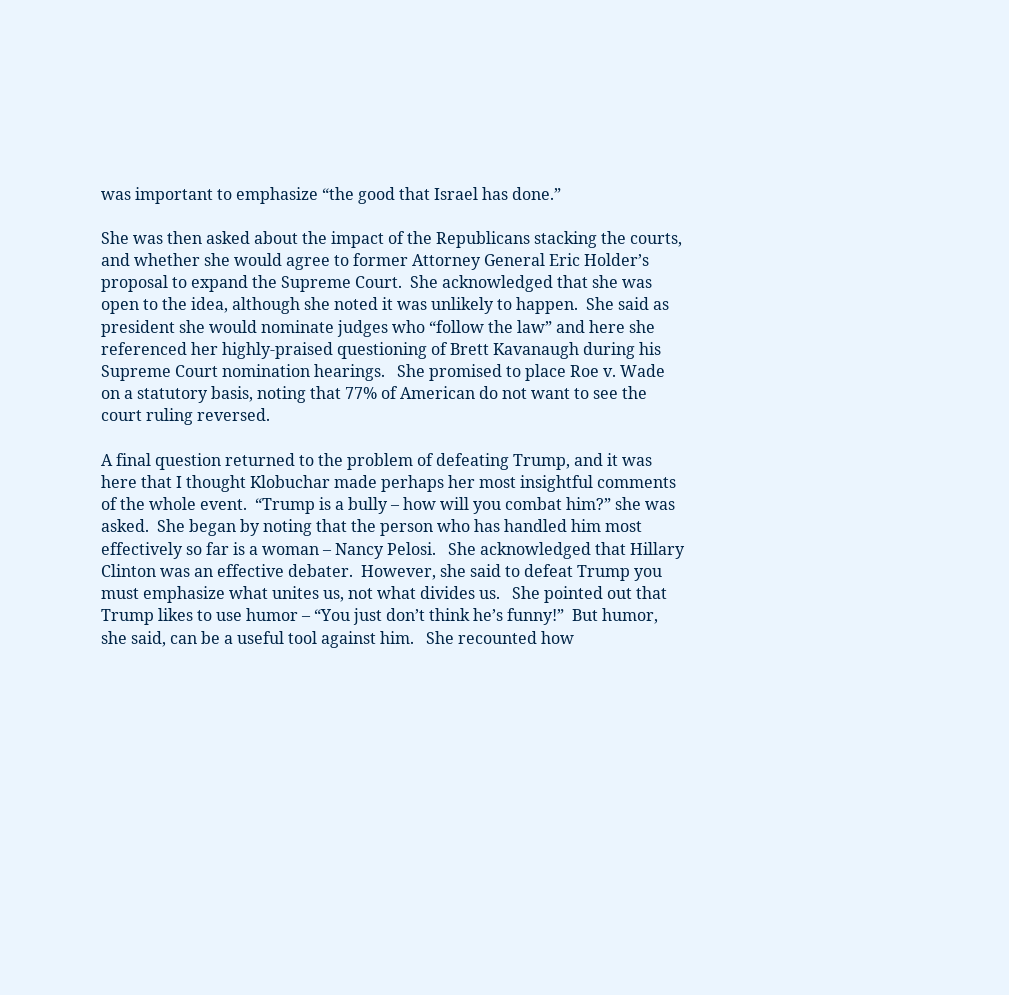was important to emphasize “the good that Israel has done.”

She was then asked about the impact of the Republicans stacking the courts, and whether she would agree to former Attorney General Eric Holder’s proposal to expand the Supreme Court.  She acknowledged that she was open to the idea, although she noted it was unlikely to happen.  She said as president she would nominate judges who “follow the law” and here she referenced her highly-praised questioning of Brett Kavanaugh during his Supreme Court nomination hearings.   She promised to place Roe v. Wade on a statutory basis, noting that 77% of American do not want to see the court ruling reversed.

A final question returned to the problem of defeating Trump, and it was here that I thought Klobuchar made perhaps her most insightful comments of the whole event.  “Trump is a bully – how will you combat him?” she was asked.  She began by noting that the person who has handled him most effectively so far is a woman – Nancy Pelosi.   She acknowledged that Hillary Clinton was an effective debater.  However, she said to defeat Trump you must emphasize what unites us, not what divides us.   She pointed out that Trump likes to use humor – “You just don’t think he’s funny!”  But humor, she said, can be a useful tool against him.   She recounted how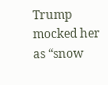Trump mocked her as “snow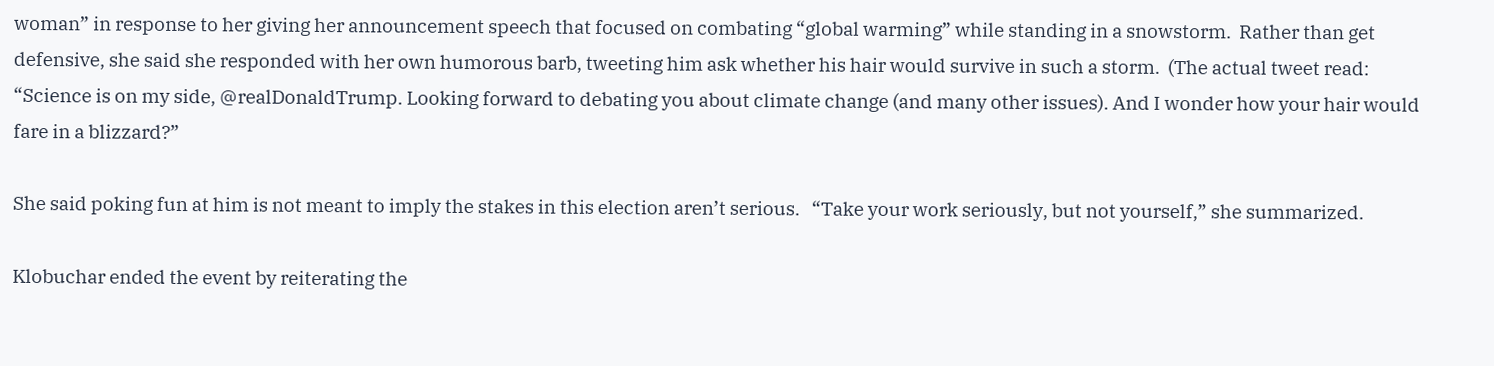woman” in response to her giving her announcement speech that focused on combating “global warming” while standing in a snowstorm.  Rather than get defensive, she said she responded with her own humorous barb, tweeting him ask whether his hair would survive in such a storm.  (The actual tweet read:  “Science is on my side, @realDonaldTrump. Looking forward to debating you about climate change (and many other issues). And I wonder how your hair would fare in a blizzard?”

She said poking fun at him is not meant to imply the stakes in this election aren’t serious.   “Take your work seriously, but not yourself,” she summarized.

Klobuchar ended the event by reiterating the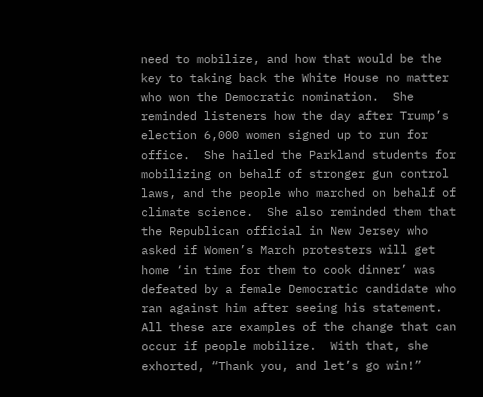need to mobilize, and how that would be the key to taking back the White House no matter who won the Democratic nomination.  She reminded listeners how the day after Trump’s election 6,000 women signed up to run for office.  She hailed the Parkland students for mobilizing on behalf of stronger gun control laws, and the people who marched on behalf of climate science.  She also reminded them that the Republican official in New Jersey who asked if Women’s March protesters will get home ‘in time for them to cook dinner’ was defeated by a female Democratic candidate who ran against him after seeing his statement.   All these are examples of the change that can occur if people mobilize.  With that, she exhorted, “Thank you, and let’s go win!”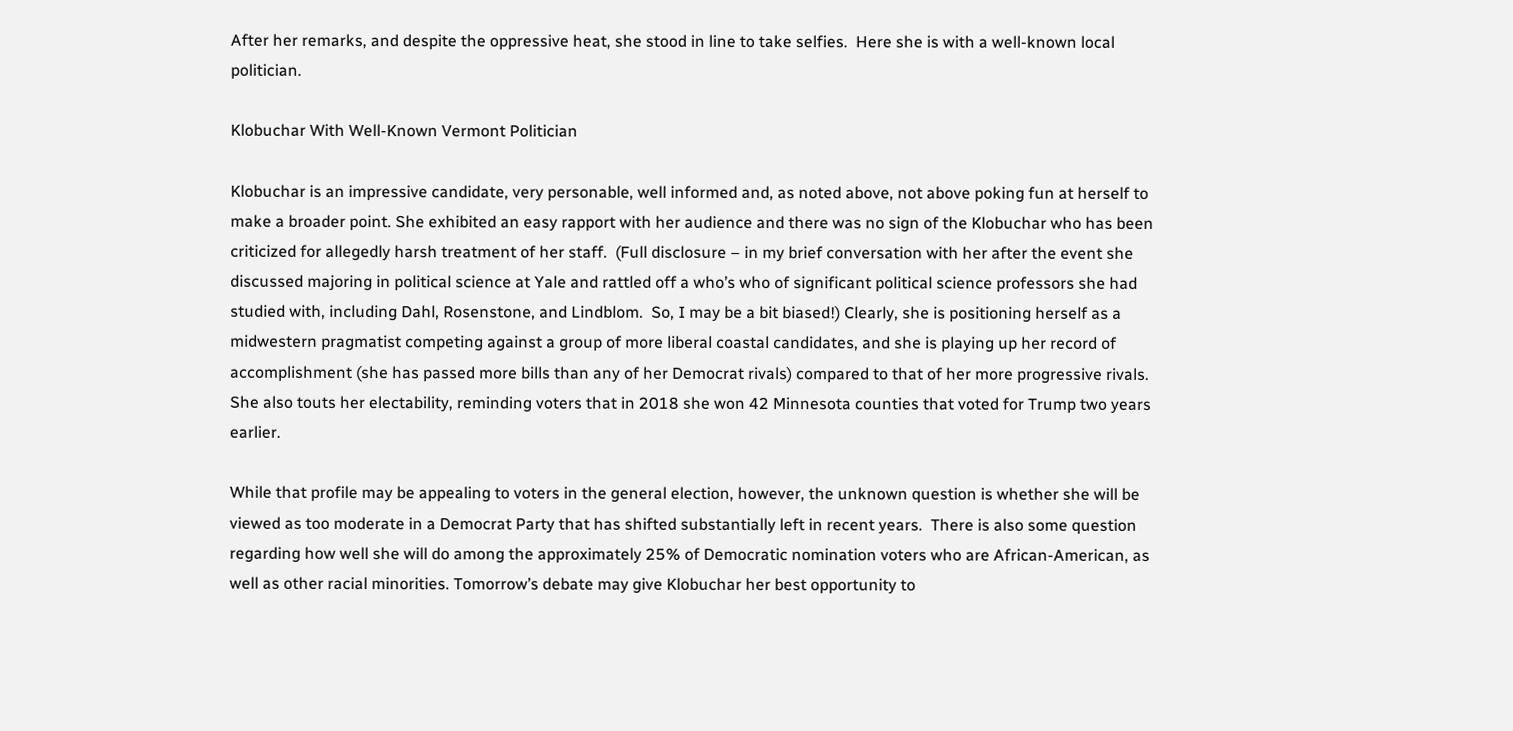After her remarks, and despite the oppressive heat, she stood in line to take selfies.  Here she is with a well-known local politician.

Klobuchar With Well-Known Vermont Politician

Klobuchar is an impressive candidate, very personable, well informed and, as noted above, not above poking fun at herself to make a broader point. She exhibited an easy rapport with her audience and there was no sign of the Klobuchar who has been criticized for allegedly harsh treatment of her staff.  (Full disclosure – in my brief conversation with her after the event she discussed majoring in political science at Yale and rattled off a who’s who of significant political science professors she had studied with, including Dahl, Rosenstone, and Lindblom.  So, I may be a bit biased!) Clearly, she is positioning herself as a midwestern pragmatist competing against a group of more liberal coastal candidates, and she is playing up her record of accomplishment (she has passed more bills than any of her Democrat rivals) compared to that of her more progressive rivals.  She also touts her electability, reminding voters that in 2018 she won 42 Minnesota counties that voted for Trump two years earlier.

While that profile may be appealing to voters in the general election, however, the unknown question is whether she will be viewed as too moderate in a Democrat Party that has shifted substantially left in recent years.  There is also some question regarding how well she will do among the approximately 25% of Democratic nomination voters who are African-American, as well as other racial minorities. Tomorrow’s debate may give Klobuchar her best opportunity to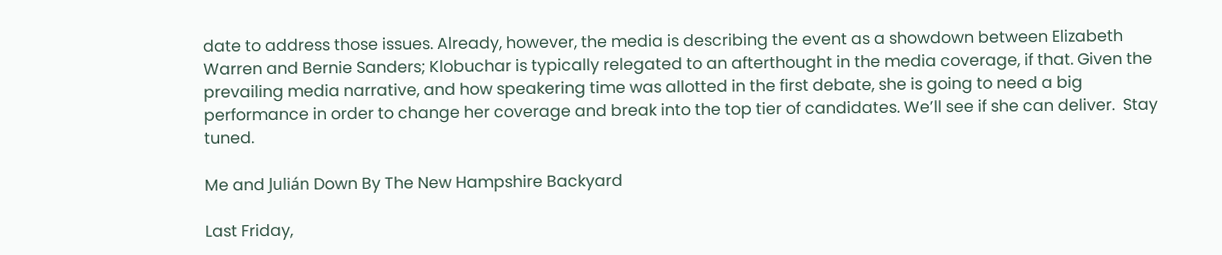date to address those issues. Already, however, the media is describing the event as a showdown between Elizabeth Warren and Bernie Sanders; Klobuchar is typically relegated to an afterthought in the media coverage, if that. Given the prevailing media narrative, and how speakering time was allotted in the first debate, she is going to need a big performance in order to change her coverage and break into the top tier of candidates. We’ll see if she can deliver.  Stay tuned.

Me and Julián Down By The New Hampshire Backyard

Last Friday,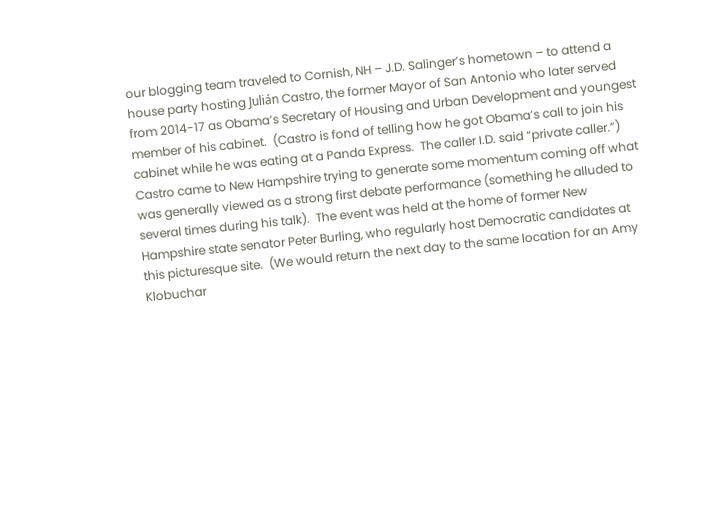our blogging team traveled to Cornish, NH – J.D. Salinger’s hometown – to attend a house party hosting Julián Castro, the former Mayor of San Antonio who later served from 2014-17 as Obama’s Secretary of Housing and Urban Development and youngest member of his cabinet.  (Castro is fond of telling how he got Obama’s call to join his cabinet while he was eating at a Panda Express.  The caller I.D. said “private caller.”) Castro came to New Hampshire trying to generate some momentum coming off what was generally viewed as a strong first debate performance (something he alluded to several times during his talk).  The event was held at the home of former New Hampshire state senator Peter Burling, who regularly host Democratic candidates at this picturesque site.  (We would return the next day to the same location for an Amy Klobuchar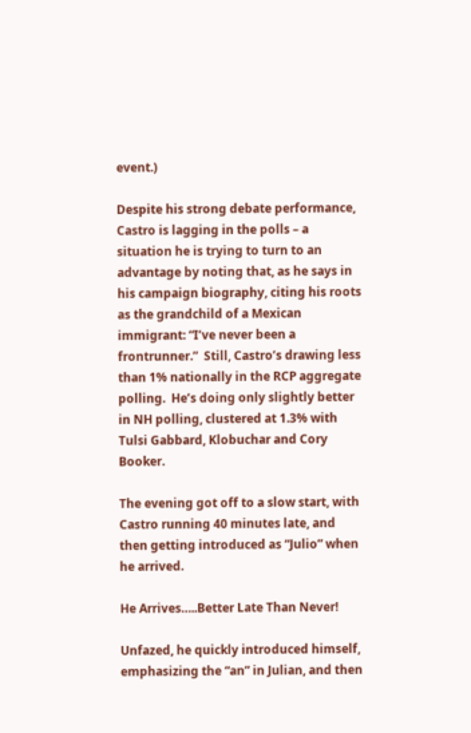event.)

Despite his strong debate performance, Castro is lagging in the polls – a situation he is trying to turn to an advantage by noting that, as he says in his campaign biography, citing his roots as the grandchild of a Mexican immigrant: “I’ve never been a frontrunner.”  Still, Castro’s drawing less than 1% nationally in the RCP aggregate polling.  He’s doing only slightly better in NH polling, clustered at 1.3% with Tulsi Gabbard, Klobuchar and Cory Booker.

The evening got off to a slow start, with Castro running 40 minutes late, and then getting introduced as “Julio” when he arrived.

He Arrives…..Better Late Than Never!

Unfazed, he quickly introduced himself, emphasizing the “an” in Julian, and then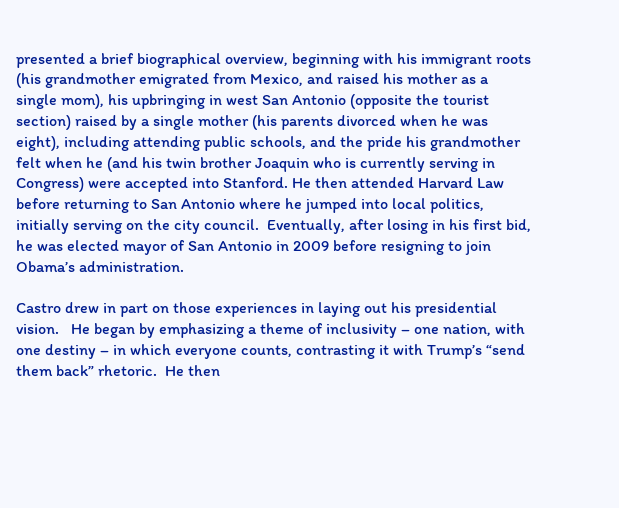presented a brief biographical overview, beginning with his immigrant roots (his grandmother emigrated from Mexico, and raised his mother as a single mom), his upbringing in west San Antonio (opposite the tourist section) raised by a single mother (his parents divorced when he was eight), including attending public schools, and the pride his grandmother felt when he (and his twin brother Joaquin who is currently serving in Congress) were accepted into Stanford. He then attended Harvard Law before returning to San Antonio where he jumped into local politics, initially serving on the city council.  Eventually, after losing in his first bid, he was elected mayor of San Antonio in 2009 before resigning to join Obama’s administration.

Castro drew in part on those experiences in laying out his presidential vision.   He began by emphasizing a theme of inclusivity – one nation, with one destiny – in which everyone counts, contrasting it with Trump’s “send them back” rhetoric.  He then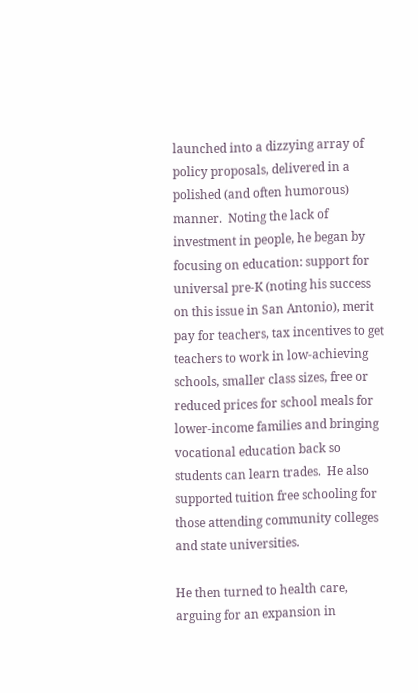launched into a dizzying array of policy proposals, delivered in a polished (and often humorous) manner.  Noting the lack of investment in people, he began by focusing on education: support for universal pre-K (noting his success on this issue in San Antonio), merit pay for teachers, tax incentives to get teachers to work in low-achieving schools, smaller class sizes, free or reduced prices for school meals for lower-income families and bringing vocational education back so students can learn trades.  He also supported tuition free schooling for those attending community colleges and state universities.

He then turned to health care, arguing for an expansion in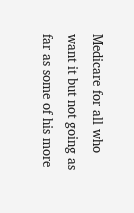Medicare for all who want it but not going as far as some of his more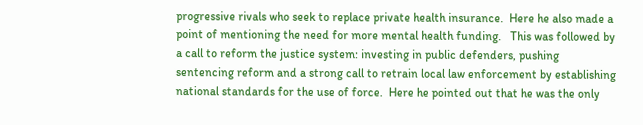progressive rivals who seek to replace private health insurance.  Here he also made a point of mentioning the need for more mental health funding.   This was followed by a call to reform the justice system: investing in public defenders, pushing sentencing reform and a strong call to retrain local law enforcement by establishing national standards for the use of force.  Here he pointed out that he was the only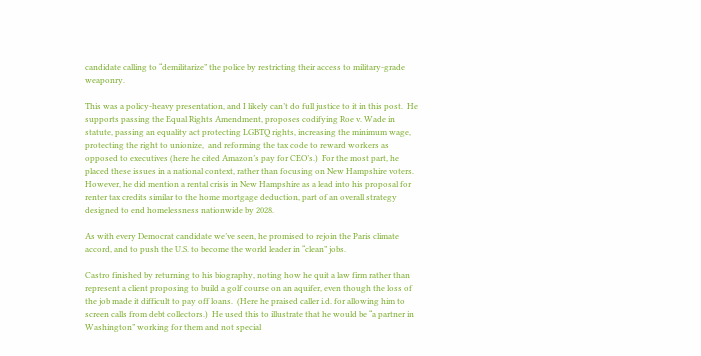candidate calling to “demilitarize” the police by restricting their access to military-grade weaponry.

This was a policy-heavy presentation, and I likely can’t do full justice to it in this post.  He supports passing the Equal Rights Amendment, proposes codifying Roe v. Wade in statute, passing an equality act protecting LGBTQ rights, increasing the minimum wage, protecting the right to unionize,  and reforming the tax code to reward workers as opposed to executives (here he cited Amazon’s pay for CEO’s.)  For the most part, he placed these issues in a national context, rather than focusing on New Hampshire voters.  However, he did mention a rental crisis in New Hampshire as a lead into his proposal for renter tax credits similar to the home mortgage deduction, part of an overall strategy designed to end homelessness nationwide by 2028.

As with every Democrat candidate we’ve seen, he promised to rejoin the Paris climate accord, and to push the U.S. to become the world leader in “clean” jobs.

Castro finished by returning to his biography, noting how he quit a law firm rather than represent a client proposing to build a golf course on an aquifer, even though the loss of the job made it difficult to pay off loans.  (Here he praised caller i.d. for allowing him to screen calls from debt collectors.)  He used this to illustrate that he would be “a partner in Washington” working for them and not special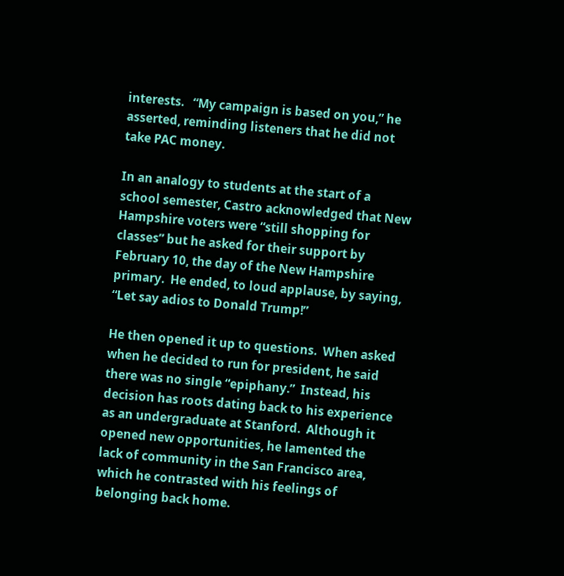interests.   “My campaign is based on you,” he asserted, reminding listeners that he did not take PAC money.

In an analogy to students at the start of a school semester, Castro acknowledged that New Hampshire voters were “still shopping for classes” but he asked for their support by February 10, the day of the New Hampshire primary.  He ended, to loud applause, by saying, “Let say adios to Donald Trump!”

He then opened it up to questions.  When asked when he decided to run for president, he said there was no single “epiphany.”  Instead, his decision has roots dating back to his experience as an undergraduate at Stanford.  Although it opened new opportunities, he lamented the lack of community in the San Francisco area, which he contrasted with his feelings of belonging back home.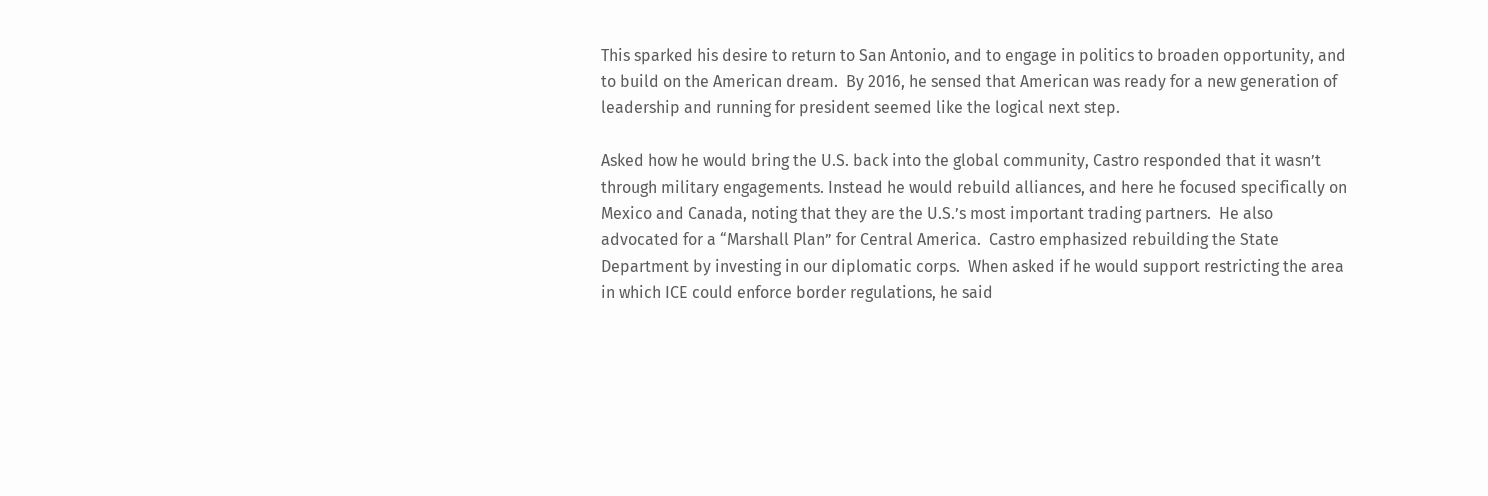This sparked his desire to return to San Antonio, and to engage in politics to broaden opportunity, and to build on the American dream.  By 2016, he sensed that American was ready for a new generation of leadership and running for president seemed like the logical next step.

Asked how he would bring the U.S. back into the global community, Castro responded that it wasn’t through military engagements. Instead he would rebuild alliances, and here he focused specifically on Mexico and Canada, noting that they are the U.S.’s most important trading partners.  He also advocated for a “Marshall Plan” for Central America.  Castro emphasized rebuilding the State Department by investing in our diplomatic corps.  When asked if he would support restricting the area in which ICE could enforce border regulations, he said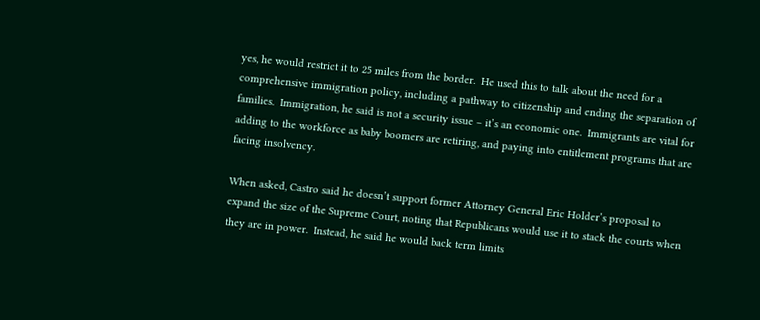yes, he would restrict it to 25 miles from the border.  He used this to talk about the need for a comprehensive immigration policy, including a pathway to citizenship and ending the separation of families.  Immigration, he said is not a security issue – it’s an economic one.  Immigrants are vital for adding to the workforce as baby boomers are retiring, and paying into entitlement programs that are facing insolvency.

When asked, Castro said he doesn’t support former Attorney General Eric Holder’s proposal to expand the size of the Supreme Court, noting that Republicans would use it to stack the courts when they are in power.  Instead, he said he would back term limits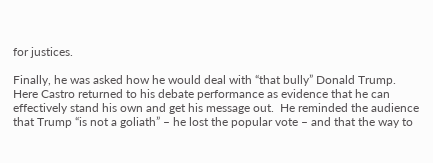for justices.

Finally, he was asked how he would deal with “that bully” Donald Trump.  Here Castro returned to his debate performance as evidence that he can effectively stand his own and get his message out.  He reminded the audience that Trump “is not a goliath” – he lost the popular vote – and that the way to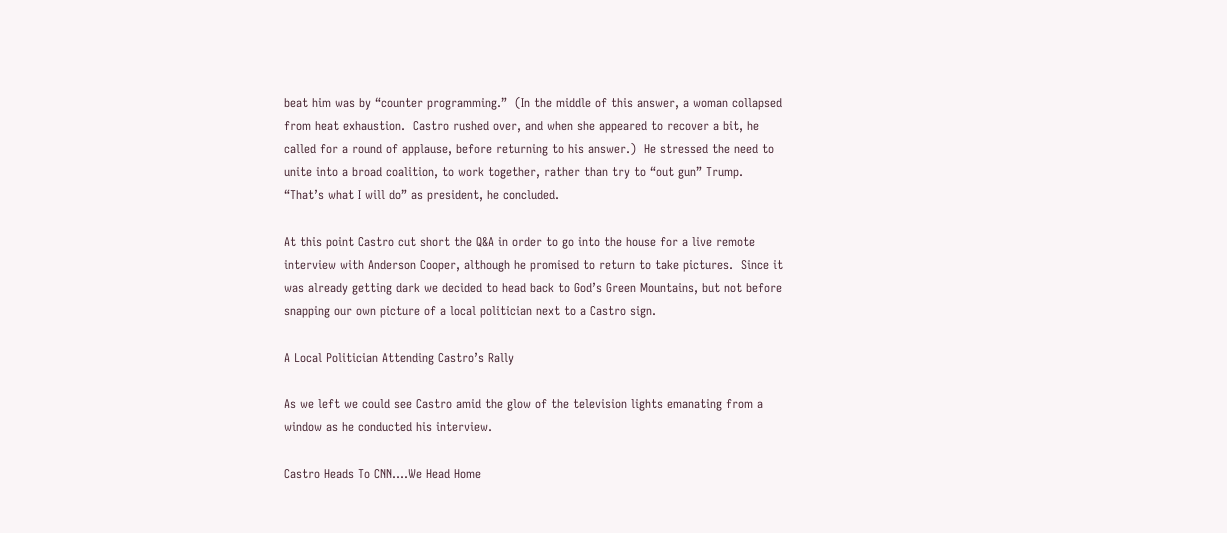beat him was by “counter programming.”  (In the middle of this answer, a woman collapsed from heat exhaustion.  Castro rushed over, and when she appeared to recover a bit, he called for a round of applause, before returning to his answer.)  He stressed the need to unite into a broad coalition, to work together, rather than try to “out gun” Trump.  “That’s what I will do” as president, he concluded.

At this point Castro cut short the Q&A in order to go into the house for a live remote interview with Anderson Cooper, although he promised to return to take pictures.  Since it was already getting dark we decided to head back to God’s Green Mountains, but not before snapping our own picture of a local politician next to a Castro sign.

A Local Politician Attending Castro’s Rally

As we left we could see Castro amid the glow of the television lights emanating from a window as he conducted his interview.

Castro Heads To CNN….We Head Home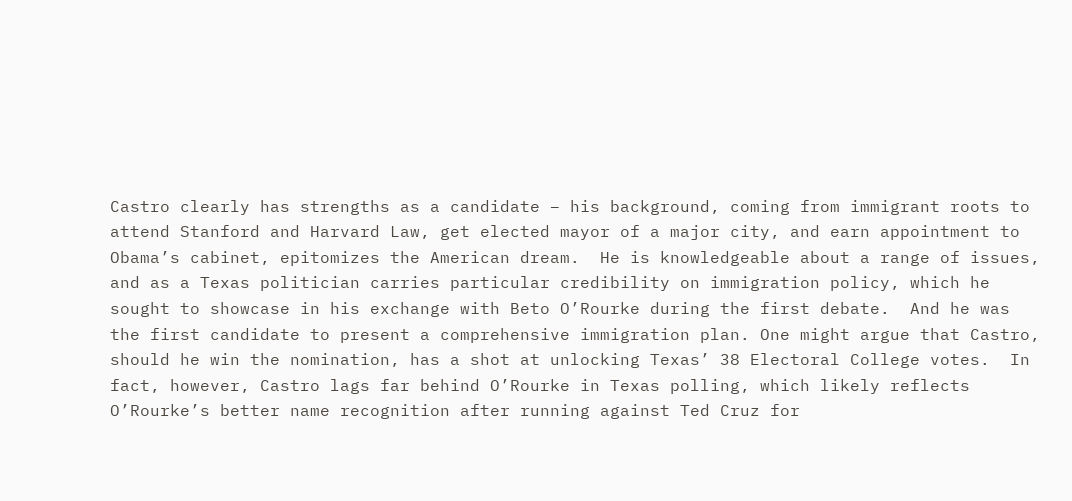Castro clearly has strengths as a candidate – his background, coming from immigrant roots to attend Stanford and Harvard Law, get elected mayor of a major city, and earn appointment to Obama’s cabinet, epitomizes the American dream.  He is knowledgeable about a range of issues, and as a Texas politician carries particular credibility on immigration policy, which he sought to showcase in his exchange with Beto O’Rourke during the first debate.  And he was the first candidate to present a comprehensive immigration plan. One might argue that Castro, should he win the nomination, has a shot at unlocking Texas’ 38 Electoral College votes.  In fact, however, Castro lags far behind O’Rourke in Texas polling, which likely reflects O’Rourke’s better name recognition after running against Ted Cruz for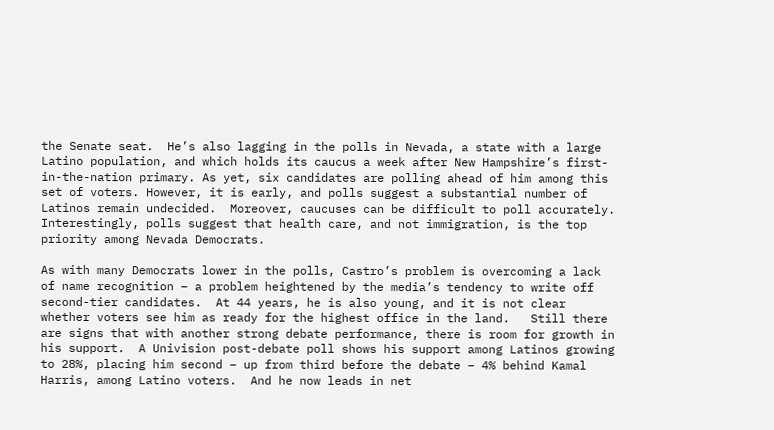the Senate seat.  He’s also lagging in the polls in Nevada, a state with a large Latino population, and which holds its caucus a week after New Hampshire’s first-in-the-nation primary. As yet, six candidates are polling ahead of him among this set of voters. However, it is early, and polls suggest a substantial number of Latinos remain undecided.  Moreover, caucuses can be difficult to poll accurately.  Interestingly, polls suggest that health care, and not immigration, is the top priority among Nevada Democrats.

As with many Democrats lower in the polls, Castro’s problem is overcoming a lack of name recognition – a problem heightened by the media’s tendency to write off second-tier candidates.  At 44 years, he is also young, and it is not clear whether voters see him as ready for the highest office in the land.   Still there are signs that with another strong debate performance, there is room for growth in his support.  A Univision post-debate poll shows his support among Latinos growing to 28%, placing him second – up from third before the debate – 4% behind Kamal Harris, among Latino voters.  And he now leads in net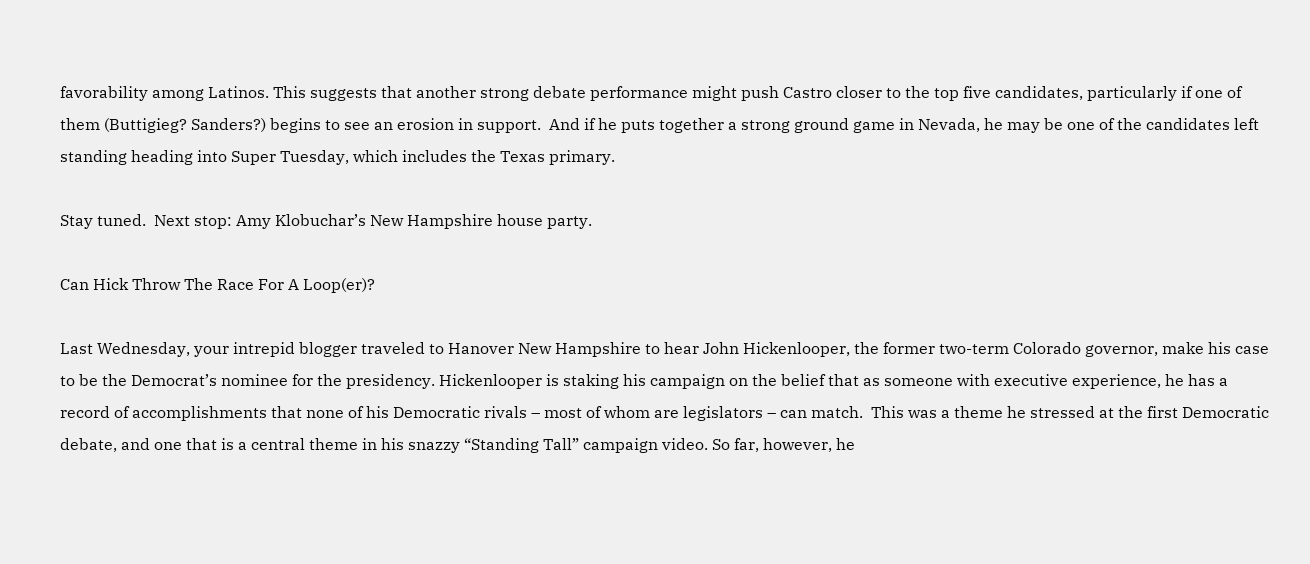favorability among Latinos. This suggests that another strong debate performance might push Castro closer to the top five candidates, particularly if one of them (Buttigieg? Sanders?) begins to see an erosion in support.  And if he puts together a strong ground game in Nevada, he may be one of the candidates left standing heading into Super Tuesday, which includes the Texas primary.

Stay tuned.  Next stop: Amy Klobuchar’s New Hampshire house party.

Can Hick Throw The Race For A Loop(er)?

Last Wednesday, your intrepid blogger traveled to Hanover New Hampshire to hear John Hickenlooper, the former two-term Colorado governor, make his case to be the Democrat’s nominee for the presidency. Hickenlooper is staking his campaign on the belief that as someone with executive experience, he has a record of accomplishments that none of his Democratic rivals – most of whom are legislators – can match.  This was a theme he stressed at the first Democratic debate, and one that is a central theme in his snazzy “Standing Tall” campaign video. So far, however, he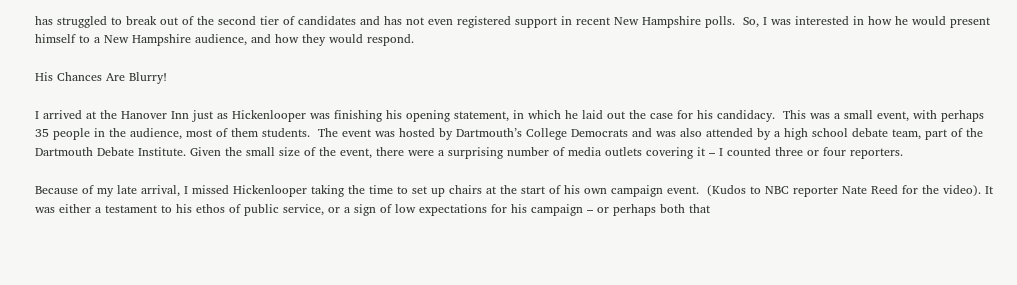has struggled to break out of the second tier of candidates and has not even registered support in recent New Hampshire polls.  So, I was interested in how he would present himself to a New Hampshire audience, and how they would respond.

His Chances Are Blurry!

I arrived at the Hanover Inn just as Hickenlooper was finishing his opening statement, in which he laid out the case for his candidacy.  This was a small event, with perhaps 35 people in the audience, most of them students.  The event was hosted by Dartmouth’s College Democrats and was also attended by a high school debate team, part of the Dartmouth Debate Institute. Given the small size of the event, there were a surprising number of media outlets covering it – I counted three or four reporters.

Because of my late arrival, I missed Hickenlooper taking the time to set up chairs at the start of his own campaign event.  (Kudos to NBC reporter Nate Reed for the video). It was either a testament to his ethos of public service, or a sign of low expectations for his campaign – or perhaps both that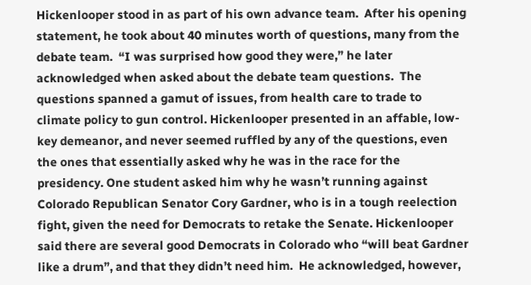Hickenlooper stood in as part of his own advance team.  After his opening statement, he took about 40 minutes worth of questions, many from the debate team.  “I was surprised how good they were,” he later acknowledged when asked about the debate team questions.  The questions spanned a gamut of issues, from health care to trade to climate policy to gun control. Hickenlooper presented in an affable, low-key demeanor, and never seemed ruffled by any of the questions, even the ones that essentially asked why he was in the race for the presidency. One student asked him why he wasn’t running against Colorado Republican Senator Cory Gardner, who is in a tough reelection fight, given the need for Democrats to retake the Senate. Hickenlooper said there are several good Democrats in Colorado who “will beat Gardner like a drum”, and that they didn’t need him.  He acknowledged, however,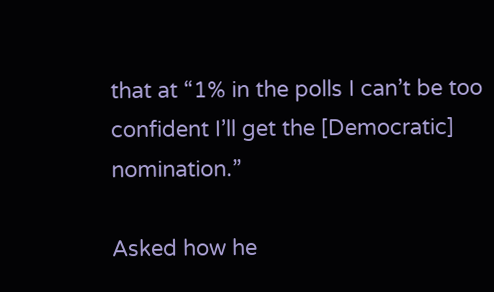that at “1% in the polls I can’t be too confident I’ll get the [Democratic] nomination.”

Asked how he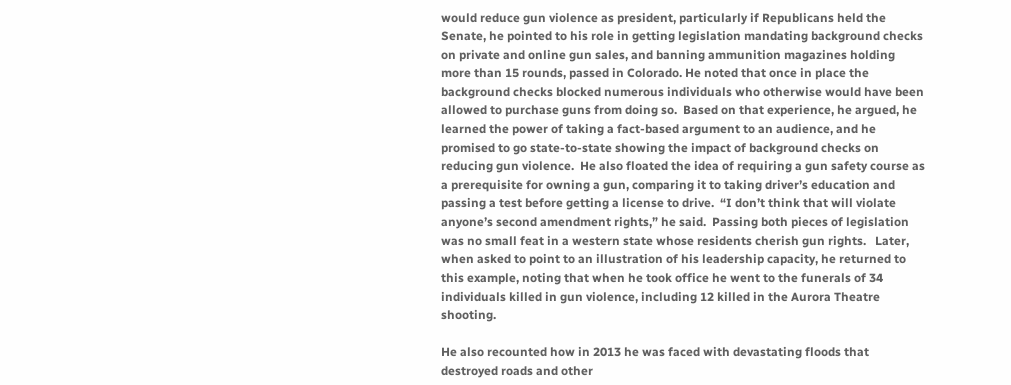would reduce gun violence as president, particularly if Republicans held the Senate, he pointed to his role in getting legislation mandating background checks on private and online gun sales, and banning ammunition magazines holding more than 15 rounds, passed in Colorado. He noted that once in place the background checks blocked numerous individuals who otherwise would have been allowed to purchase guns from doing so.  Based on that experience, he argued, he learned the power of taking a fact-based argument to an audience, and he promised to go state-to-state showing the impact of background checks on reducing gun violence.  He also floated the idea of requiring a gun safety course as a prerequisite for owning a gun, comparing it to taking driver’s education and passing a test before getting a license to drive.  “I don’t think that will violate anyone’s second amendment rights,” he said.  Passing both pieces of legislation was no small feat in a western state whose residents cherish gun rights.   Later, when asked to point to an illustration of his leadership capacity, he returned to this example, noting that when he took office he went to the funerals of 34 individuals killed in gun violence, including 12 killed in the Aurora Theatre shooting.

He also recounted how in 2013 he was faced with devastating floods that destroyed roads and other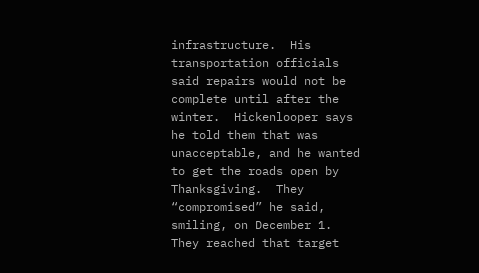infrastructure.  His transportation officials said repairs would not be complete until after the winter.  Hickenlooper says he told them that was unacceptable, and he wanted to get the roads open by Thanksgiving.  They “compromised” he said, smiling, on December 1.  They reached that target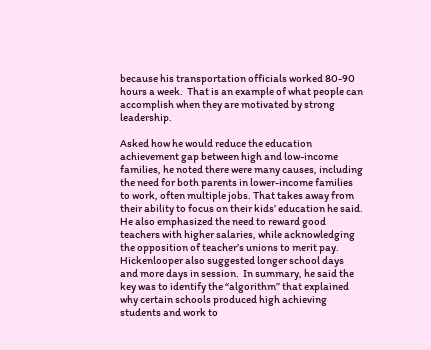because his transportation officials worked 80-90 hours a week.  That is an example of what people can accomplish when they are motivated by strong leadership.

Asked how he would reduce the education achievement gap between high and low-income families, he noted there were many causes, including the need for both parents in lower-income families to work, often multiple jobs. That takes away from their ability to focus on their kids’ education he said. He also emphasized the need to reward good teachers with higher salaries, while acknowledging the opposition of teacher’s unions to merit pay.  Hickenlooper also suggested longer school days and more days in session.  In summary, he said the key was to identify the “algorithm” that explained why certain schools produced high achieving students and work to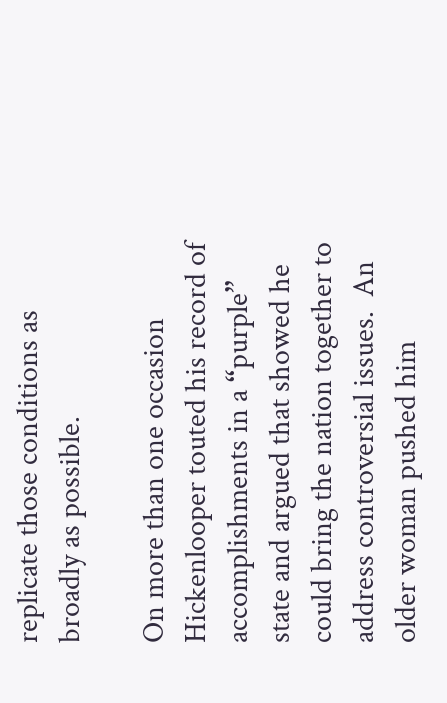replicate those conditions as broadly as possible.

On more than one occasion Hickenlooper touted his record of accomplishments in a “purple” state and argued that showed he could bring the nation together to address controversial issues.  An older woman pushed him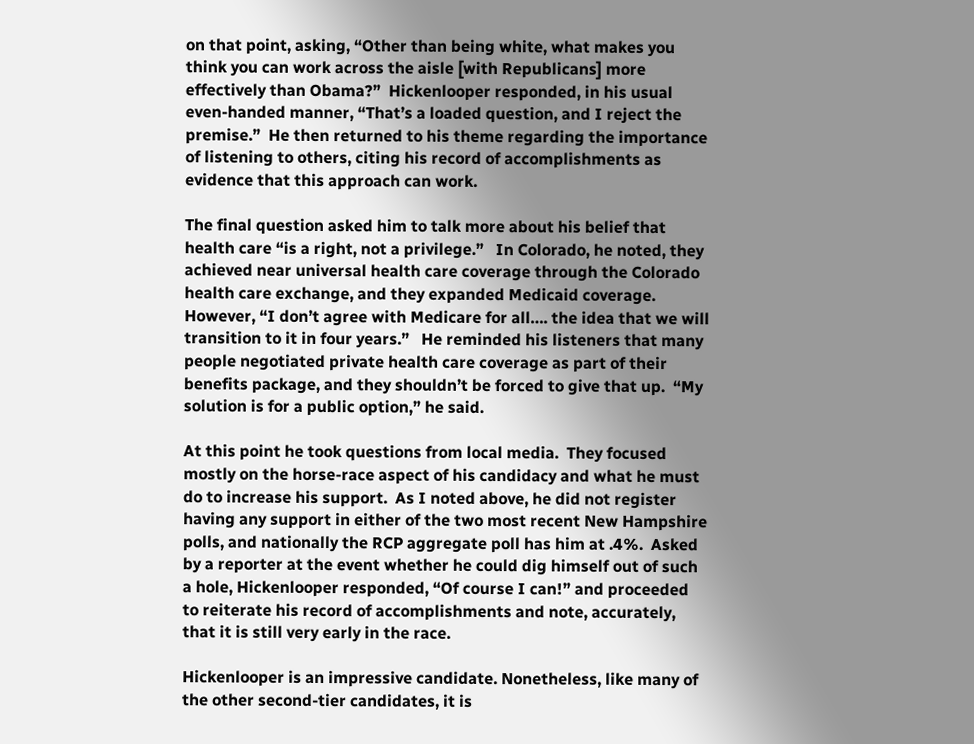on that point, asking, “Other than being white, what makes you think you can work across the aisle [with Republicans] more effectively than Obama?”  Hickenlooper responded, in his usual even-handed manner, “That’s a loaded question, and I reject the premise.”  He then returned to his theme regarding the importance of listening to others, citing his record of accomplishments as evidence that this approach can work.

The final question asked him to talk more about his belief that health care “is a right, not a privilege.”   In Colorado, he noted, they achieved near universal health care coverage through the Colorado health care exchange, and they expanded Medicaid coverage.  However, “I don’t agree with Medicare for all…. the idea that we will transition to it in four years.”   He reminded his listeners that many people negotiated private health care coverage as part of their benefits package, and they shouldn’t be forced to give that up.  “My solution is for a public option,” he said.

At this point he took questions from local media.  They focused mostly on the horse-race aspect of his candidacy and what he must do to increase his support.  As I noted above, he did not register having any support in either of the two most recent New Hampshire polls, and nationally the RCP aggregate poll has him at .4%.  Asked by a reporter at the event whether he could dig himself out of such a hole, Hickenlooper responded, “Of course I can!” and proceeded to reiterate his record of accomplishments and note, accurately, that it is still very early in the race.

Hickenlooper is an impressive candidate. Nonetheless, like many of the other second-tier candidates, it is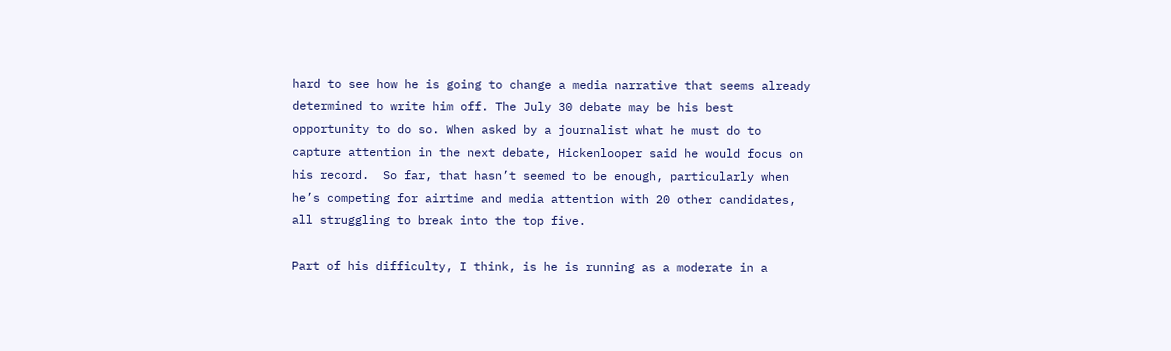hard to see how he is going to change a media narrative that seems already determined to write him off. The July 30 debate may be his best opportunity to do so. When asked by a journalist what he must do to capture attention in the next debate, Hickenlooper said he would focus on his record.  So far, that hasn’t seemed to be enough, particularly when he’s competing for airtime and media attention with 20 other candidates, all struggling to break into the top five.

Part of his difficulty, I think, is he is running as a moderate in a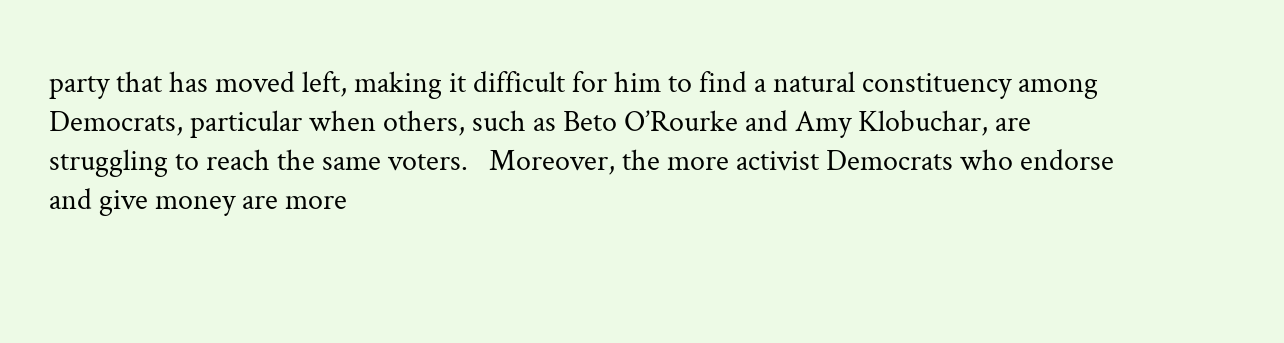party that has moved left, making it difficult for him to find a natural constituency among Democrats, particular when others, such as Beto O’Rourke and Amy Klobuchar, are struggling to reach the same voters.   Moreover, the more activist Democrats who endorse and give money are more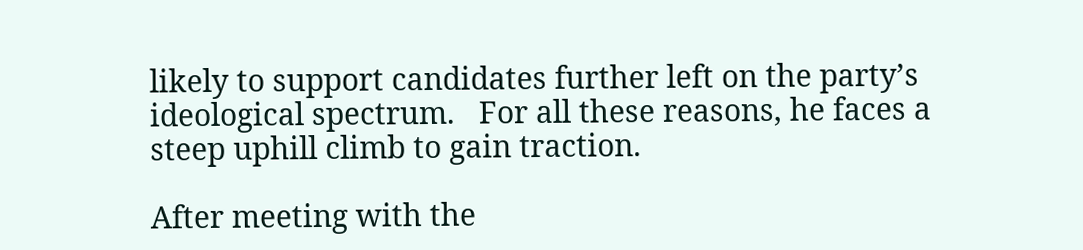likely to support candidates further left on the party’s ideological spectrum.   For all these reasons, he faces a steep uphill climb to gain traction.

After meeting with the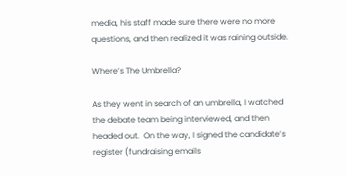media, his staff made sure there were no more questions, and then realized it was raining outside.

Where’s The Umbrella?

As they went in search of an umbrella, I watched the debate team being interviewed, and then headed out.  On the way, I signed the candidate’s register (fundraising emails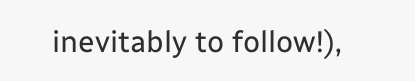inevitably to follow!),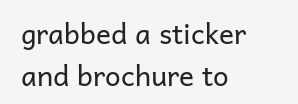grabbed a sticker and brochure to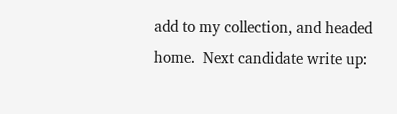add to my collection, and headed home.  Next candidate write up: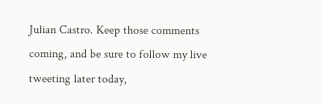Julian Castro. Keep those comments coming, and be sure to follow my live tweeting later today,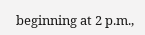beginning at 2 p.m.,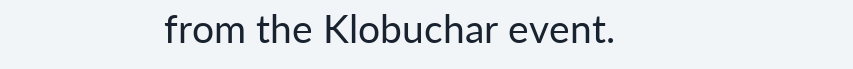from the Klobuchar event.